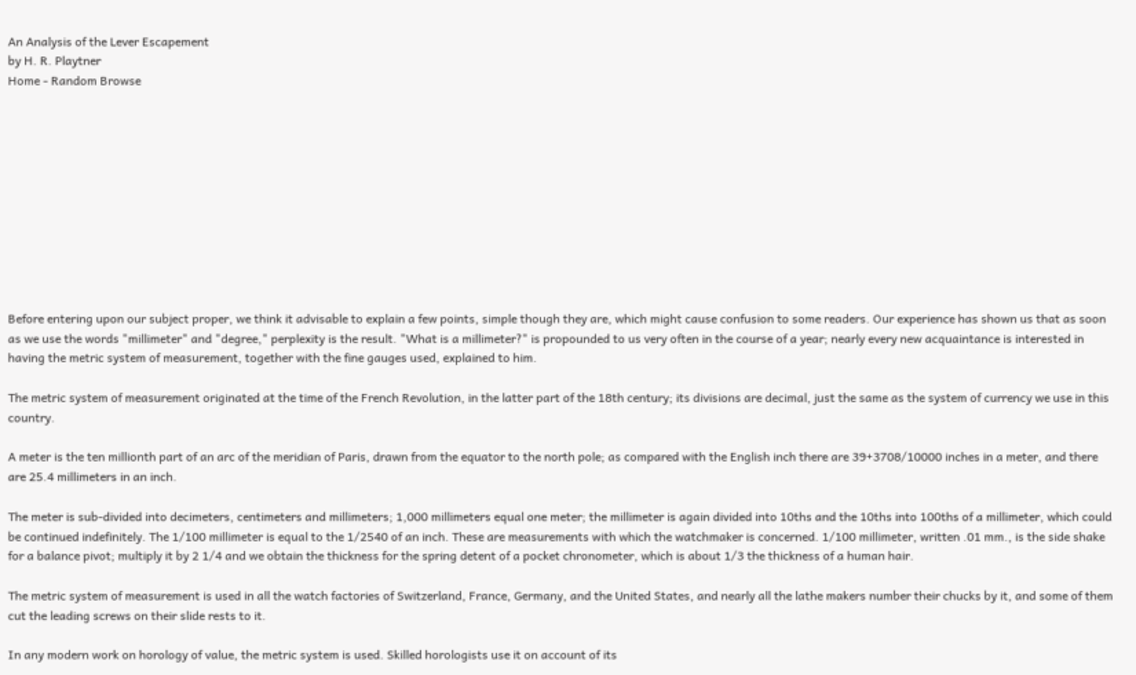An Analysis of the Lever Escapement
by H. R. Playtner
Home - Random Browse











Before entering upon our subject proper, we think it advisable to explain a few points, simple though they are, which might cause confusion to some readers. Our experience has shown us that as soon as we use the words "millimeter" and "degree," perplexity is the result. "What is a millimeter?" is propounded to us very often in the course of a year; nearly every new acquaintance is interested in having the metric system of measurement, together with the fine gauges used, explained to him.

The metric system of measurement originated at the time of the French Revolution, in the latter part of the 18th century; its divisions are decimal, just the same as the system of currency we use in this country.

A meter is the ten millionth part of an arc of the meridian of Paris, drawn from the equator to the north pole; as compared with the English inch there are 39+3708/10000 inches in a meter, and there are 25.4 millimeters in an inch.

The meter is sub-divided into decimeters, centimeters and millimeters; 1,000 millimeters equal one meter; the millimeter is again divided into 10ths and the 10ths into 100ths of a millimeter, which could be continued indefinitely. The 1/100 millimeter is equal to the 1/2540 of an inch. These are measurements with which the watchmaker is concerned. 1/100 millimeter, written .01 mm., is the side shake for a balance pivot; multiply it by 2 1/4 and we obtain the thickness for the spring detent of a pocket chronometer, which is about 1/3 the thickness of a human hair.

The metric system of measurement is used in all the watch factories of Switzerland, France, Germany, and the United States, and nearly all the lathe makers number their chucks by it, and some of them cut the leading screws on their slide rests to it.

In any modern work on horology of value, the metric system is used. Skilled horologists use it on account of its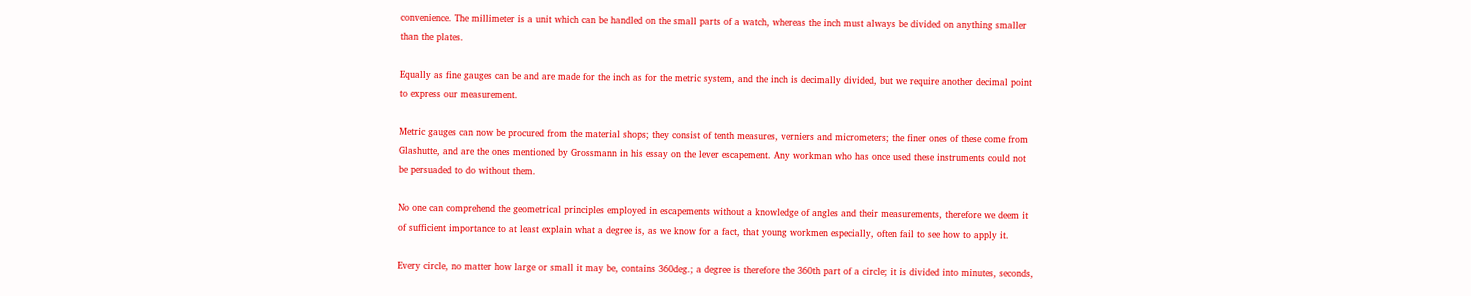convenience. The millimeter is a unit which can be handled on the small parts of a watch, whereas the inch must always be divided on anything smaller than the plates.

Equally as fine gauges can be and are made for the inch as for the metric system, and the inch is decimally divided, but we require another decimal point to express our measurement.

Metric gauges can now be procured from the material shops; they consist of tenth measures, verniers and micrometers; the finer ones of these come from Glashutte, and are the ones mentioned by Grossmann in his essay on the lever escapement. Any workman who has once used these instruments could not be persuaded to do without them.

No one can comprehend the geometrical principles employed in escapements without a knowledge of angles and their measurements, therefore we deem it of sufficient importance to at least explain what a degree is, as we know for a fact, that young workmen especially, often fail to see how to apply it.

Every circle, no matter how large or small it may be, contains 360deg.; a degree is therefore the 360th part of a circle; it is divided into minutes, seconds,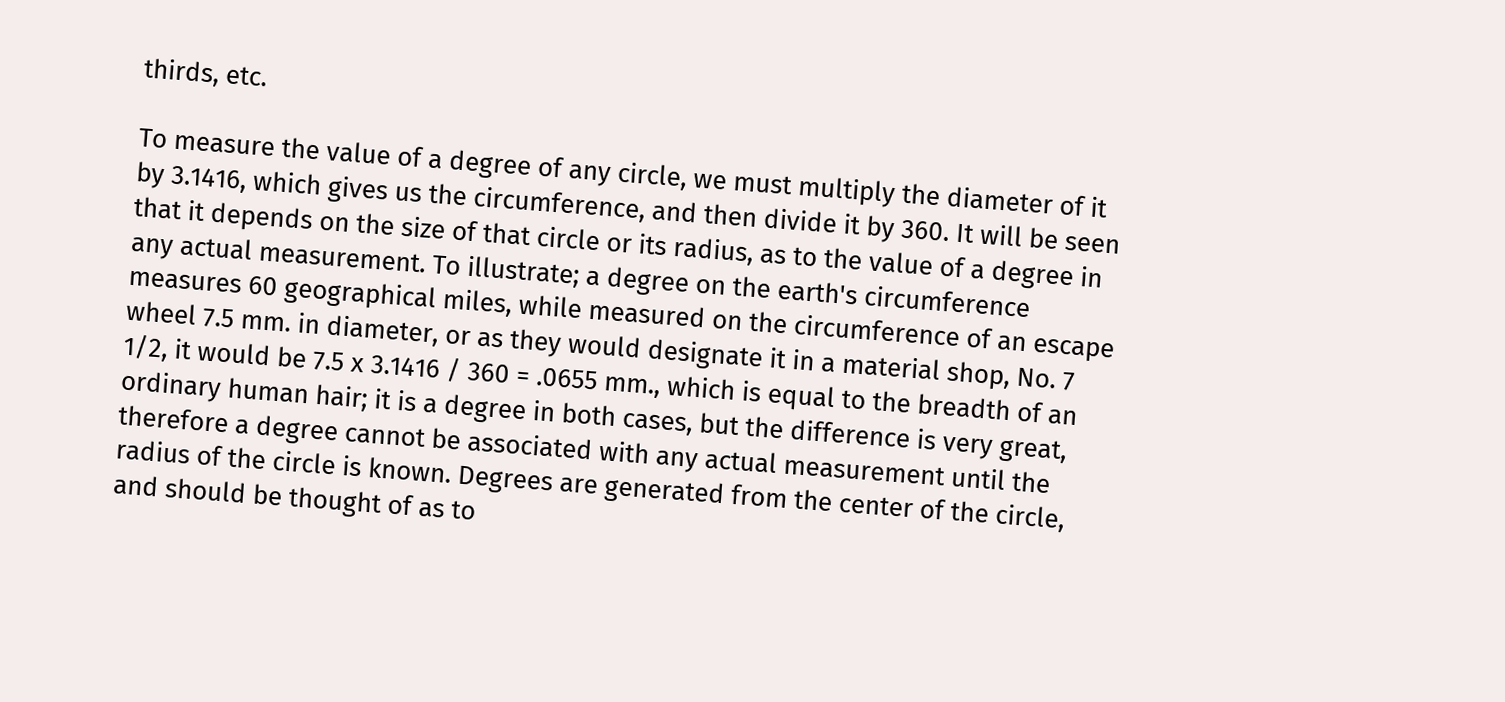thirds, etc.

To measure the value of a degree of any circle, we must multiply the diameter of it by 3.1416, which gives us the circumference, and then divide it by 360. It will be seen that it depends on the size of that circle or its radius, as to the value of a degree in any actual measurement. To illustrate; a degree on the earth's circumference measures 60 geographical miles, while measured on the circumference of an escape wheel 7.5 mm. in diameter, or as they would designate it in a material shop, No. 7 1/2, it would be 7.5 x 3.1416 / 360 = .0655 mm., which is equal to the breadth of an ordinary human hair; it is a degree in both cases, but the difference is very great, therefore a degree cannot be associated with any actual measurement until the radius of the circle is known. Degrees are generated from the center of the circle, and should be thought of as to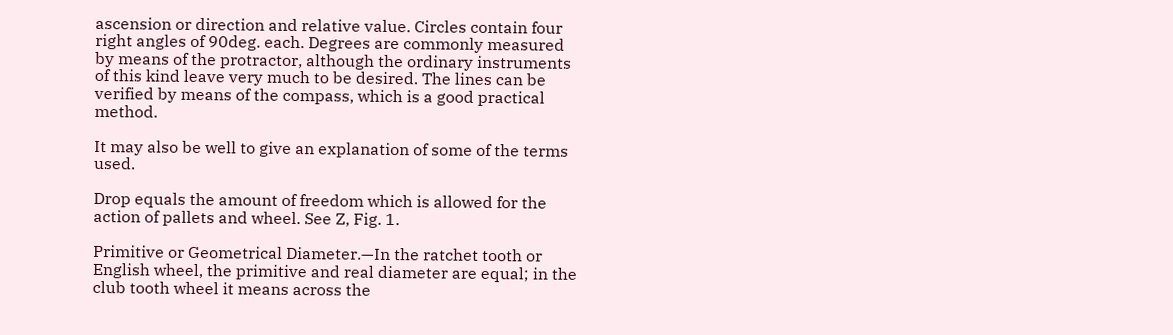ascension or direction and relative value. Circles contain four right angles of 90deg. each. Degrees are commonly measured by means of the protractor, although the ordinary instruments of this kind leave very much to be desired. The lines can be verified by means of the compass, which is a good practical method.

It may also be well to give an explanation of some of the terms used.

Drop equals the amount of freedom which is allowed for the action of pallets and wheel. See Z, Fig. 1.

Primitive or Geometrical Diameter.—In the ratchet tooth or English wheel, the primitive and real diameter are equal; in the club tooth wheel it means across the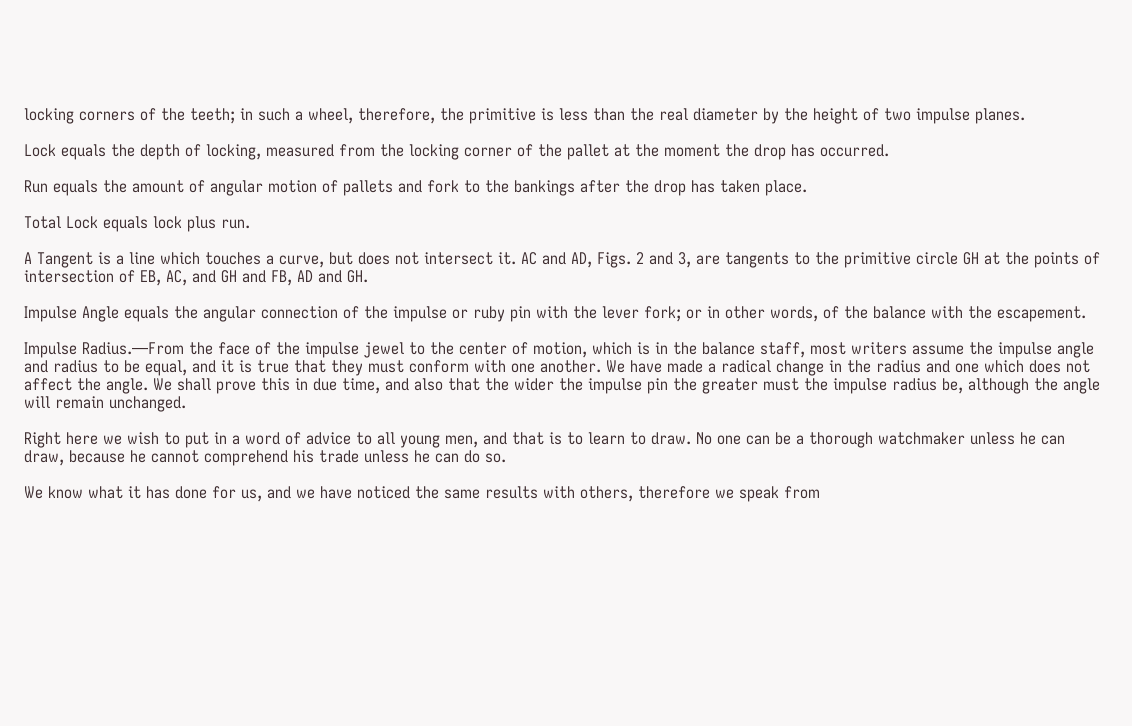locking corners of the teeth; in such a wheel, therefore, the primitive is less than the real diameter by the height of two impulse planes.

Lock equals the depth of locking, measured from the locking corner of the pallet at the moment the drop has occurred.

Run equals the amount of angular motion of pallets and fork to the bankings after the drop has taken place.

Total Lock equals lock plus run.

A Tangent is a line which touches a curve, but does not intersect it. AC and AD, Figs. 2 and 3, are tangents to the primitive circle GH at the points of intersection of EB, AC, and GH and FB, AD and GH.

Impulse Angle equals the angular connection of the impulse or ruby pin with the lever fork; or in other words, of the balance with the escapement.

Impulse Radius.—From the face of the impulse jewel to the center of motion, which is in the balance staff, most writers assume the impulse angle and radius to be equal, and it is true that they must conform with one another. We have made a radical change in the radius and one which does not affect the angle. We shall prove this in due time, and also that the wider the impulse pin the greater must the impulse radius be, although the angle will remain unchanged.

Right here we wish to put in a word of advice to all young men, and that is to learn to draw. No one can be a thorough watchmaker unless he can draw, because he cannot comprehend his trade unless he can do so.

We know what it has done for us, and we have noticed the same results with others, therefore we speak from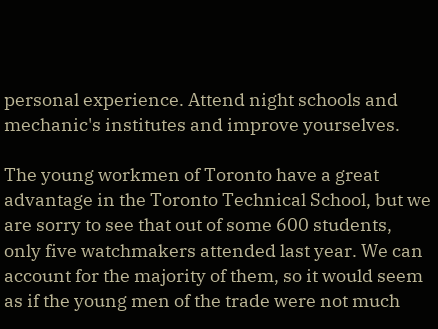personal experience. Attend night schools and mechanic's institutes and improve yourselves.

The young workmen of Toronto have a great advantage in the Toronto Technical School, but we are sorry to see that out of some 600 students, only five watchmakers attended last year. We can account for the majority of them, so it would seem as if the young men of the trade were not much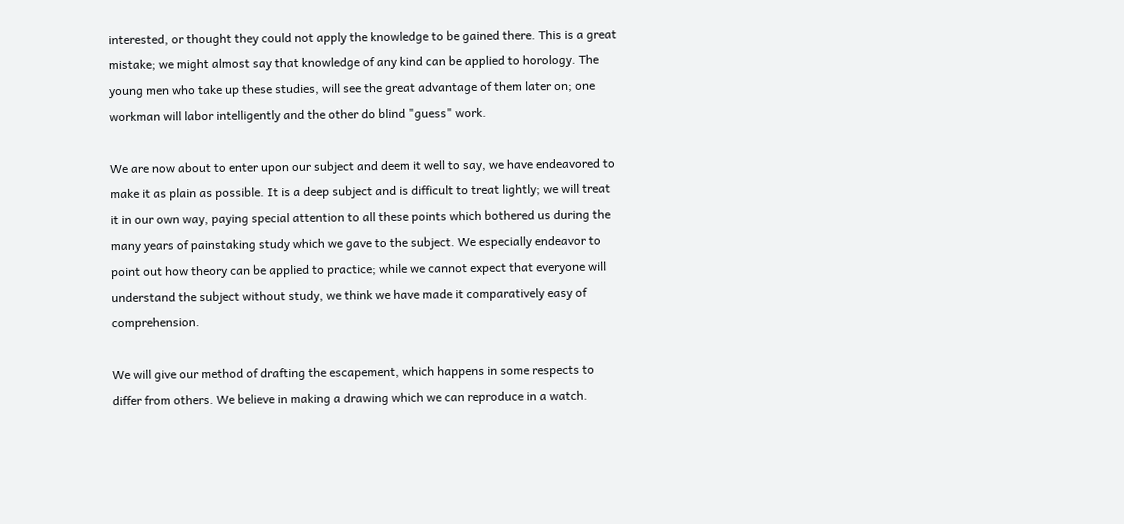interested, or thought they could not apply the knowledge to be gained there. This is a great mistake; we might almost say that knowledge of any kind can be applied to horology. The young men who take up these studies, will see the great advantage of them later on; one workman will labor intelligently and the other do blind "guess" work.

We are now about to enter upon our subject and deem it well to say, we have endeavored to make it as plain as possible. It is a deep subject and is difficult to treat lightly; we will treat it in our own way, paying special attention to all these points which bothered us during the many years of painstaking study which we gave to the subject. We especially endeavor to point out how theory can be applied to practice; while we cannot expect that everyone will understand the subject without study, we think we have made it comparatively easy of comprehension.

We will give our method of drafting the escapement, which happens in some respects to differ from others. We believe in making a drawing which we can reproduce in a watch.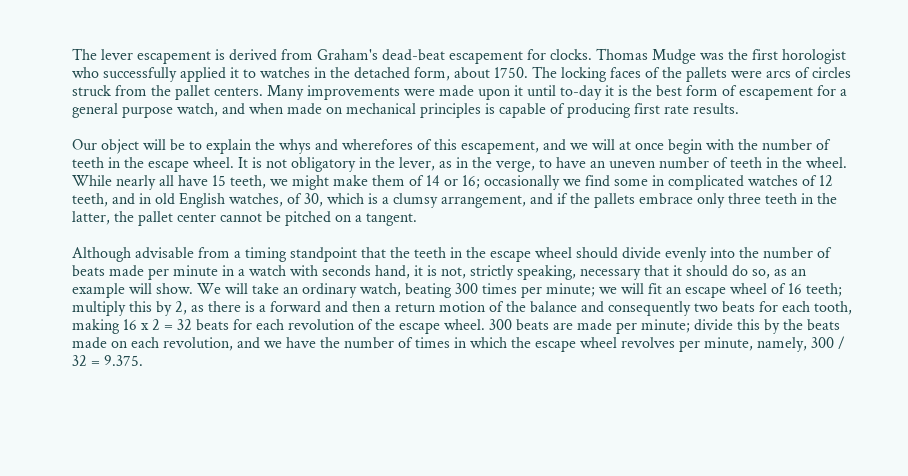The lever escapement is derived from Graham's dead-beat escapement for clocks. Thomas Mudge was the first horologist who successfully applied it to watches in the detached form, about 1750. The locking faces of the pallets were arcs of circles struck from the pallet centers. Many improvements were made upon it until to-day it is the best form of escapement for a general purpose watch, and when made on mechanical principles is capable of producing first rate results.

Our object will be to explain the whys and wherefores of this escapement, and we will at once begin with the number of teeth in the escape wheel. It is not obligatory in the lever, as in the verge, to have an uneven number of teeth in the wheel. While nearly all have 15 teeth, we might make them of 14 or 16; occasionally we find some in complicated watches of 12 teeth, and in old English watches, of 30, which is a clumsy arrangement, and if the pallets embrace only three teeth in the latter, the pallet center cannot be pitched on a tangent.

Although advisable from a timing standpoint that the teeth in the escape wheel should divide evenly into the number of beats made per minute in a watch with seconds hand, it is not, strictly speaking, necessary that it should do so, as an example will show. We will take an ordinary watch, beating 300 times per minute; we will fit an escape wheel of 16 teeth; multiply this by 2, as there is a forward and then a return motion of the balance and consequently two beats for each tooth, making 16 x 2 = 32 beats for each revolution of the escape wheel. 300 beats are made per minute; divide this by the beats made on each revolution, and we have the number of times in which the escape wheel revolves per minute, namely, 300 / 32 = 9.375.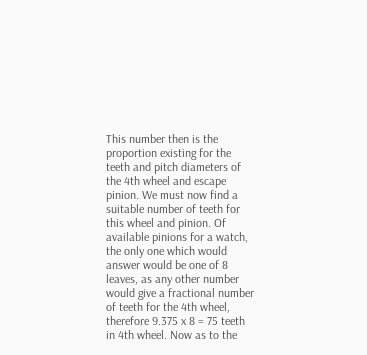This number then is the proportion existing for the teeth and pitch diameters of the 4th wheel and escape pinion. We must now find a suitable number of teeth for this wheel and pinion. Of available pinions for a watch, the only one which would answer would be one of 8 leaves, as any other number would give a fractional number of teeth for the 4th wheel, therefore 9.375 x 8 = 75 teeth in 4th wheel. Now as to the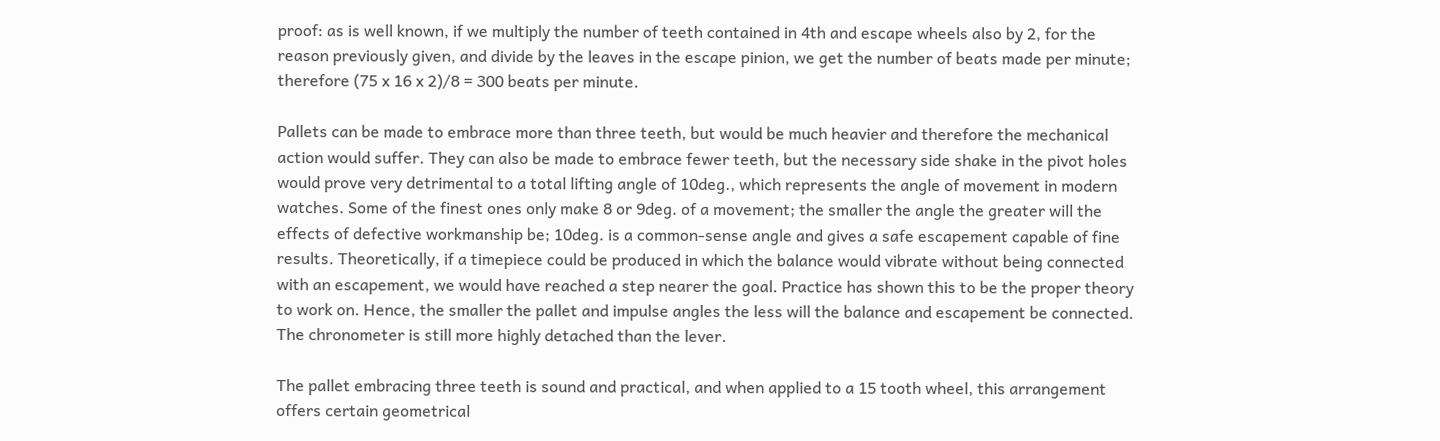proof: as is well known, if we multiply the number of teeth contained in 4th and escape wheels also by 2, for the reason previously given, and divide by the leaves in the escape pinion, we get the number of beats made per minute; therefore (75 x 16 x 2)/8 = 300 beats per minute.

Pallets can be made to embrace more than three teeth, but would be much heavier and therefore the mechanical action would suffer. They can also be made to embrace fewer teeth, but the necessary side shake in the pivot holes would prove very detrimental to a total lifting angle of 10deg., which represents the angle of movement in modern watches. Some of the finest ones only make 8 or 9deg. of a movement; the smaller the angle the greater will the effects of defective workmanship be; 10deg. is a common-sense angle and gives a safe escapement capable of fine results. Theoretically, if a timepiece could be produced in which the balance would vibrate without being connected with an escapement, we would have reached a step nearer the goal. Practice has shown this to be the proper theory to work on. Hence, the smaller the pallet and impulse angles the less will the balance and escapement be connected. The chronometer is still more highly detached than the lever.

The pallet embracing three teeth is sound and practical, and when applied to a 15 tooth wheel, this arrangement offers certain geometrical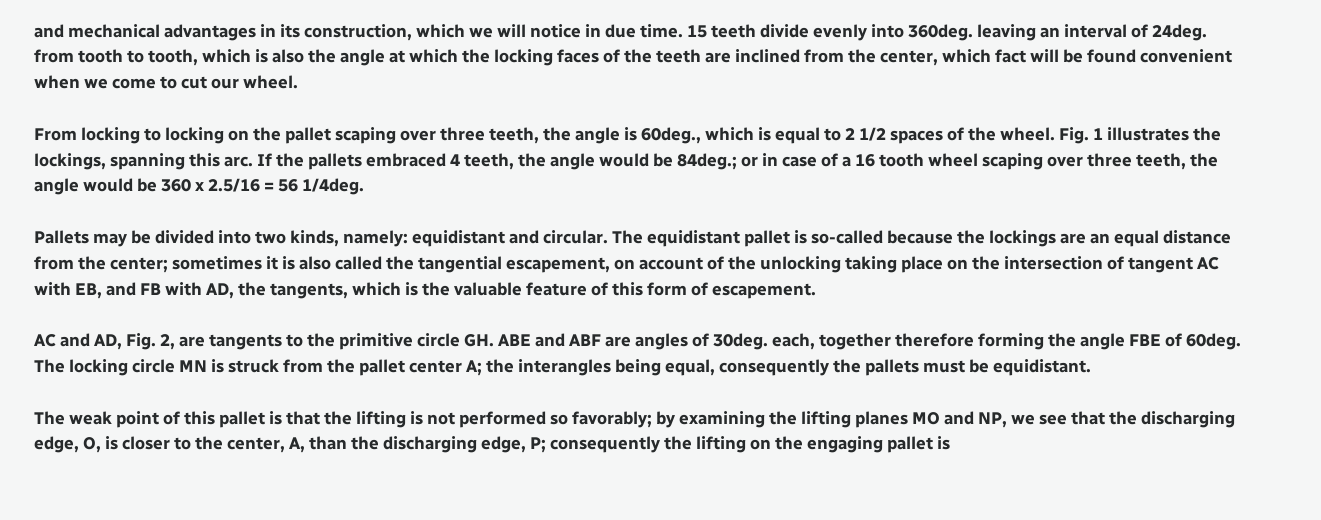and mechanical advantages in its construction, which we will notice in due time. 15 teeth divide evenly into 360deg. leaving an interval of 24deg. from tooth to tooth, which is also the angle at which the locking faces of the teeth are inclined from the center, which fact will be found convenient when we come to cut our wheel.

From locking to locking on the pallet scaping over three teeth, the angle is 60deg., which is equal to 2 1/2 spaces of the wheel. Fig. 1 illustrates the lockings, spanning this arc. If the pallets embraced 4 teeth, the angle would be 84deg.; or in case of a 16 tooth wheel scaping over three teeth, the angle would be 360 x 2.5/16 = 56 1/4deg.

Pallets may be divided into two kinds, namely: equidistant and circular. The equidistant pallet is so-called because the lockings are an equal distance from the center; sometimes it is also called the tangential escapement, on account of the unlocking taking place on the intersection of tangent AC with EB, and FB with AD, the tangents, which is the valuable feature of this form of escapement.

AC and AD, Fig. 2, are tangents to the primitive circle GH. ABE and ABF are angles of 30deg. each, together therefore forming the angle FBE of 60deg. The locking circle MN is struck from the pallet center A; the interangles being equal, consequently the pallets must be equidistant.

The weak point of this pallet is that the lifting is not performed so favorably; by examining the lifting planes MO and NP, we see that the discharging edge, O, is closer to the center, A, than the discharging edge, P; consequently the lifting on the engaging pallet is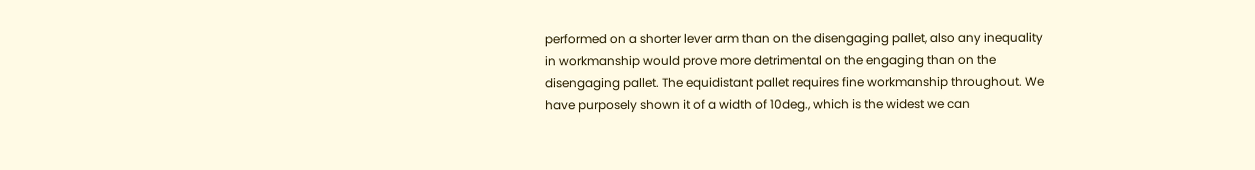performed on a shorter lever arm than on the disengaging pallet, also any inequality in workmanship would prove more detrimental on the engaging than on the disengaging pallet. The equidistant pallet requires fine workmanship throughout. We have purposely shown it of a width of 10deg., which is the widest we can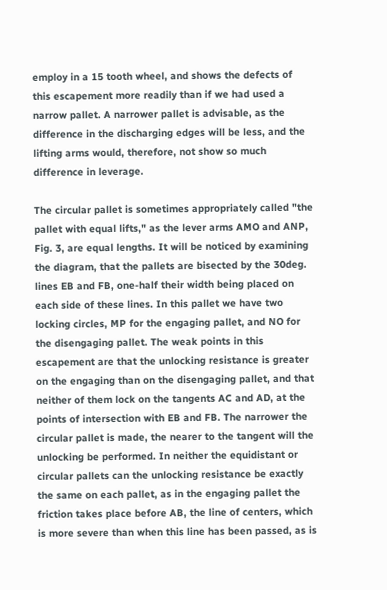employ in a 15 tooth wheel, and shows the defects of this escapement more readily than if we had used a narrow pallet. A narrower pallet is advisable, as the difference in the discharging edges will be less, and the lifting arms would, therefore, not show so much difference in leverage.

The circular pallet is sometimes appropriately called "the pallet with equal lifts," as the lever arms AMO and ANP, Fig. 3, are equal lengths. It will be noticed by examining the diagram, that the pallets are bisected by the 30deg. lines EB and FB, one-half their width being placed on each side of these lines. In this pallet we have two locking circles, MP for the engaging pallet, and NO for the disengaging pallet. The weak points in this escapement are that the unlocking resistance is greater on the engaging than on the disengaging pallet, and that neither of them lock on the tangents AC and AD, at the points of intersection with EB and FB. The narrower the circular pallet is made, the nearer to the tangent will the unlocking be performed. In neither the equidistant or circular pallets can the unlocking resistance be exactly the same on each pallet, as in the engaging pallet the friction takes place before AB, the line of centers, which is more severe than when this line has been passed, as is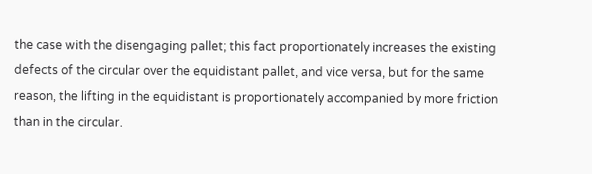the case with the disengaging pallet; this fact proportionately increases the existing defects of the circular over the equidistant pallet, and vice versa, but for the same reason, the lifting in the equidistant is proportionately accompanied by more friction than in the circular.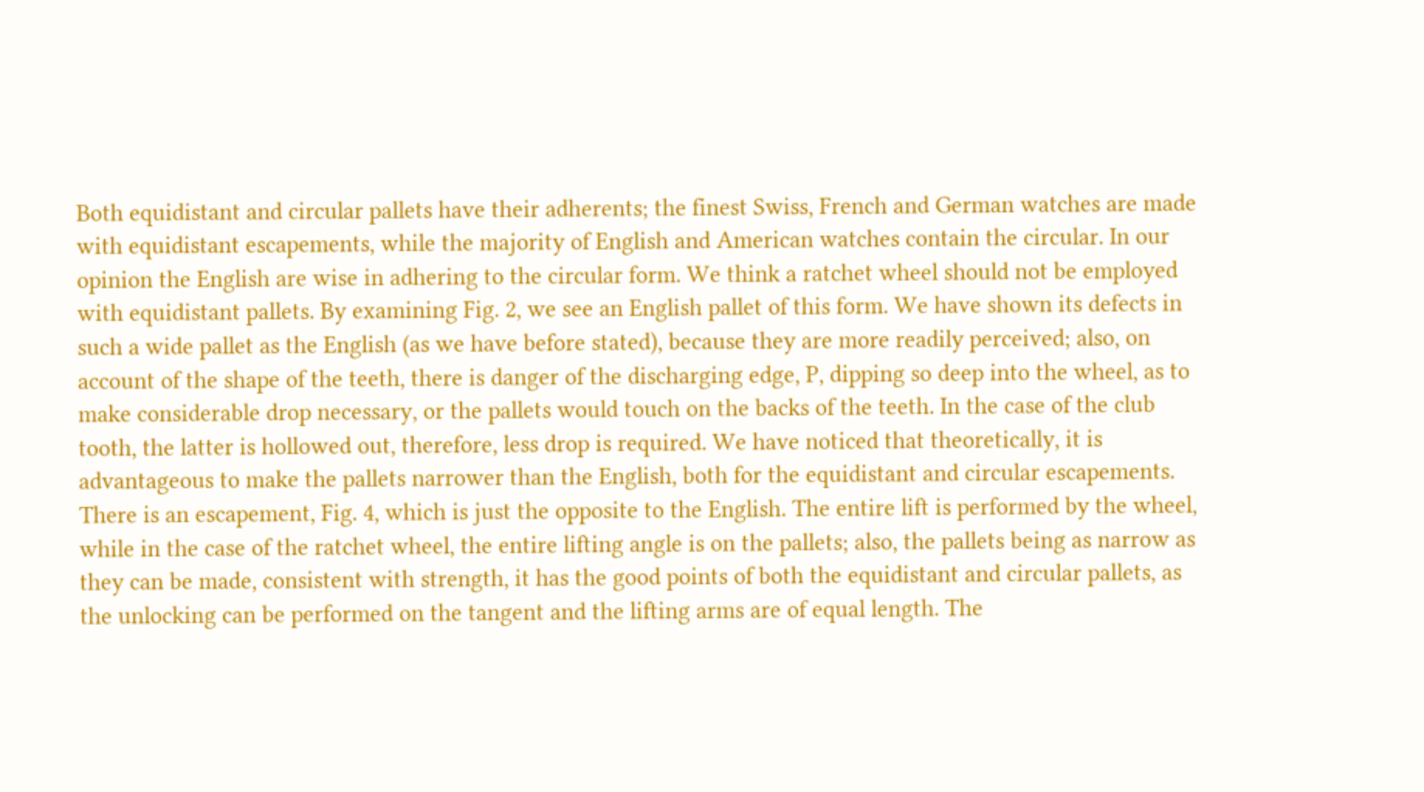Both equidistant and circular pallets have their adherents; the finest Swiss, French and German watches are made with equidistant escapements, while the majority of English and American watches contain the circular. In our opinion the English are wise in adhering to the circular form. We think a ratchet wheel should not be employed with equidistant pallets. By examining Fig. 2, we see an English pallet of this form. We have shown its defects in such a wide pallet as the English (as we have before stated), because they are more readily perceived; also, on account of the shape of the teeth, there is danger of the discharging edge, P, dipping so deep into the wheel, as to make considerable drop necessary, or the pallets would touch on the backs of the teeth. In the case of the club tooth, the latter is hollowed out, therefore, less drop is required. We have noticed that theoretically, it is advantageous to make the pallets narrower than the English, both for the equidistant and circular escapements. There is an escapement, Fig. 4, which is just the opposite to the English. The entire lift is performed by the wheel, while in the case of the ratchet wheel, the entire lifting angle is on the pallets; also, the pallets being as narrow as they can be made, consistent with strength, it has the good points of both the equidistant and circular pallets, as the unlocking can be performed on the tangent and the lifting arms are of equal length. The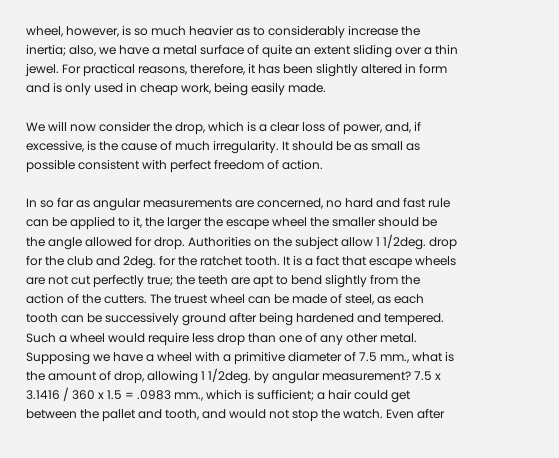wheel, however, is so much heavier as to considerably increase the inertia; also, we have a metal surface of quite an extent sliding over a thin jewel. For practical reasons, therefore, it has been slightly altered in form and is only used in cheap work, being easily made.

We will now consider the drop, which is a clear loss of power, and, if excessive, is the cause of much irregularity. It should be as small as possible consistent with perfect freedom of action.

In so far as angular measurements are concerned, no hard and fast rule can be applied to it, the larger the escape wheel the smaller should be the angle allowed for drop. Authorities on the subject allow 1 1/2deg. drop for the club and 2deg. for the ratchet tooth. It is a fact that escape wheels are not cut perfectly true; the teeth are apt to bend slightly from the action of the cutters. The truest wheel can be made of steel, as each tooth can be successively ground after being hardened and tempered. Such a wheel would require less drop than one of any other metal. Supposing we have a wheel with a primitive diameter of 7.5 mm., what is the amount of drop, allowing 1 1/2deg. by angular measurement? 7.5 x 3.1416 / 360 x 1.5 = .0983 mm., which is sufficient; a hair could get between the pallet and tooth, and would not stop the watch. Even after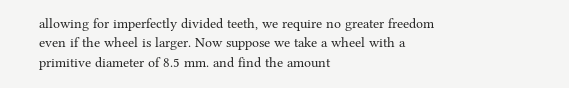allowing for imperfectly divided teeth, we require no greater freedom even if the wheel is larger. Now suppose we take a wheel with a primitive diameter of 8.5 mm. and find the amount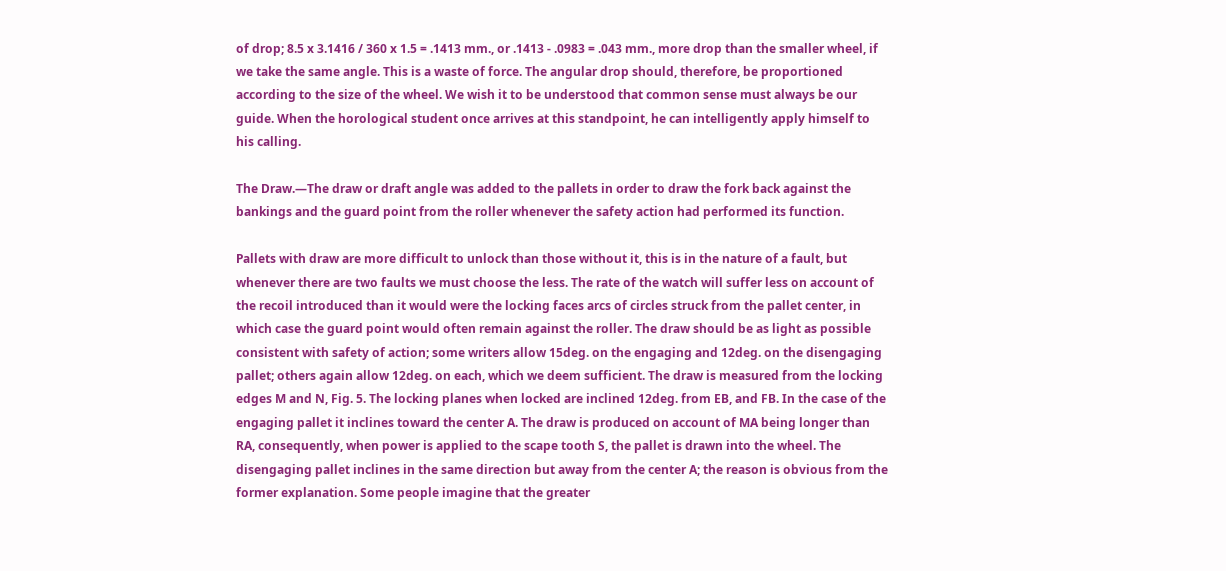of drop; 8.5 x 3.1416 / 360 x 1.5 = .1413 mm., or .1413 - .0983 = .043 mm., more drop than the smaller wheel, if we take the same angle. This is a waste of force. The angular drop should, therefore, be proportioned according to the size of the wheel. We wish it to be understood that common sense must always be our guide. When the horological student once arrives at this standpoint, he can intelligently apply himself to his calling.

The Draw.—The draw or draft angle was added to the pallets in order to draw the fork back against the bankings and the guard point from the roller whenever the safety action had performed its function.

Pallets with draw are more difficult to unlock than those without it, this is in the nature of a fault, but whenever there are two faults we must choose the less. The rate of the watch will suffer less on account of the recoil introduced than it would were the locking faces arcs of circles struck from the pallet center, in which case the guard point would often remain against the roller. The draw should be as light as possible consistent with safety of action; some writers allow 15deg. on the engaging and 12deg. on the disengaging pallet; others again allow 12deg. on each, which we deem sufficient. The draw is measured from the locking edges M and N, Fig. 5. The locking planes when locked are inclined 12deg. from EB, and FB. In the case of the engaging pallet it inclines toward the center A. The draw is produced on account of MA being longer than RA, consequently, when power is applied to the scape tooth S, the pallet is drawn into the wheel. The disengaging pallet inclines in the same direction but away from the center A; the reason is obvious from the former explanation. Some people imagine that the greater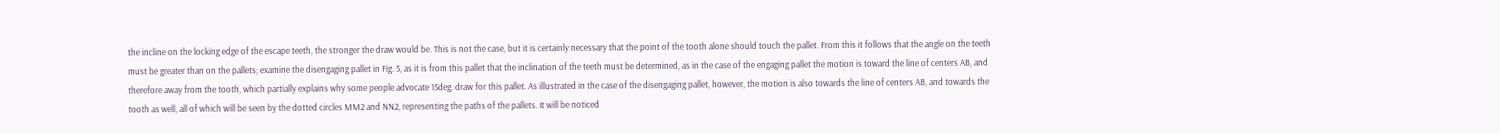the incline on the locking edge of the escape teeth, the stronger the draw would be. This is not the case, but it is certainly necessary that the point of the tooth alone should touch the pallet. From this it follows that the angle on the teeth must be greater than on the pallets; examine the disengaging pallet in Fig. 5, as it is from this pallet that the inclination of the teeth must be determined, as in the case of the engaging pallet the motion is toward the line of centers AB, and therefore away from the tooth, which partially explains why some people advocate 15deg. draw for this pallet. As illustrated in the case of the disengaging pallet, however, the motion is also towards the line of centers AB, and towards the tooth as well, all of which will be seen by the dotted circles MM2 and NN2, representing the paths of the pallets. It will be noticed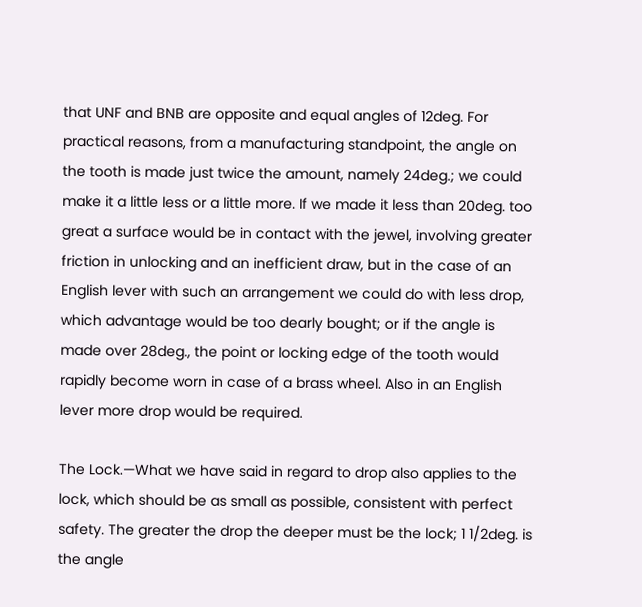that UNF and BNB are opposite and equal angles of 12deg. For practical reasons, from a manufacturing standpoint, the angle on the tooth is made just twice the amount, namely 24deg.; we could make it a little less or a little more. If we made it less than 20deg. too great a surface would be in contact with the jewel, involving greater friction in unlocking and an inefficient draw, but in the case of an English lever with such an arrangement we could do with less drop, which advantage would be too dearly bought; or if the angle is made over 28deg., the point or locking edge of the tooth would rapidly become worn in case of a brass wheel. Also in an English lever more drop would be required.

The Lock.—What we have said in regard to drop also applies to the lock, which should be as small as possible, consistent with perfect safety. The greater the drop the deeper must be the lock; 1 1/2deg. is the angle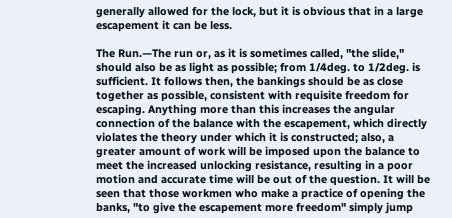generally allowed for the lock, but it is obvious that in a large escapement it can be less.

The Run.—The run or, as it is sometimes called, "the slide," should also be as light as possible; from 1/4deg. to 1/2deg. is sufficient. It follows then, the bankings should be as close together as possible, consistent with requisite freedom for escaping. Anything more than this increases the angular connection of the balance with the escapement, which directly violates the theory under which it is constructed; also, a greater amount of work will be imposed upon the balance to meet the increased unlocking resistance, resulting in a poor motion and accurate time will be out of the question. It will be seen that those workmen who make a practice of opening the banks, "to give the escapement more freedom" simply jump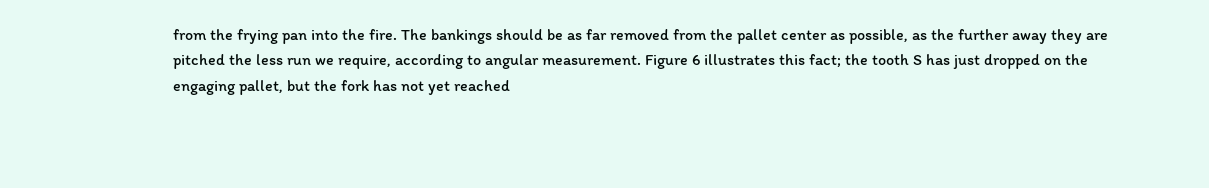from the frying pan into the fire. The bankings should be as far removed from the pallet center as possible, as the further away they are pitched the less run we require, according to angular measurement. Figure 6 illustrates this fact; the tooth S has just dropped on the engaging pallet, but the fork has not yet reached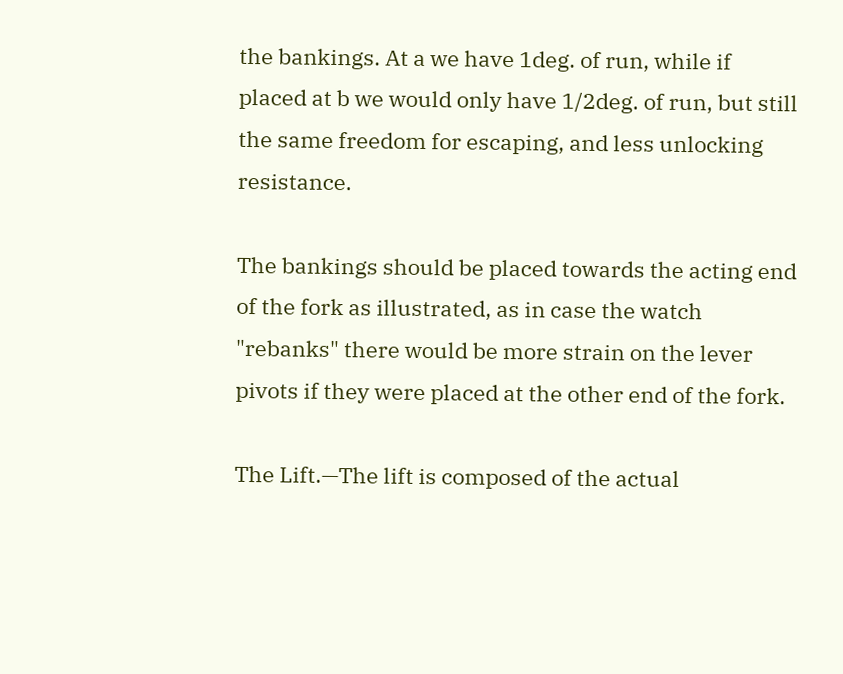the bankings. At a we have 1deg. of run, while if placed at b we would only have 1/2deg. of run, but still the same freedom for escaping, and less unlocking resistance.

The bankings should be placed towards the acting end of the fork as illustrated, as in case the watch "rebanks" there would be more strain on the lever pivots if they were placed at the other end of the fork.

The Lift.—The lift is composed of the actual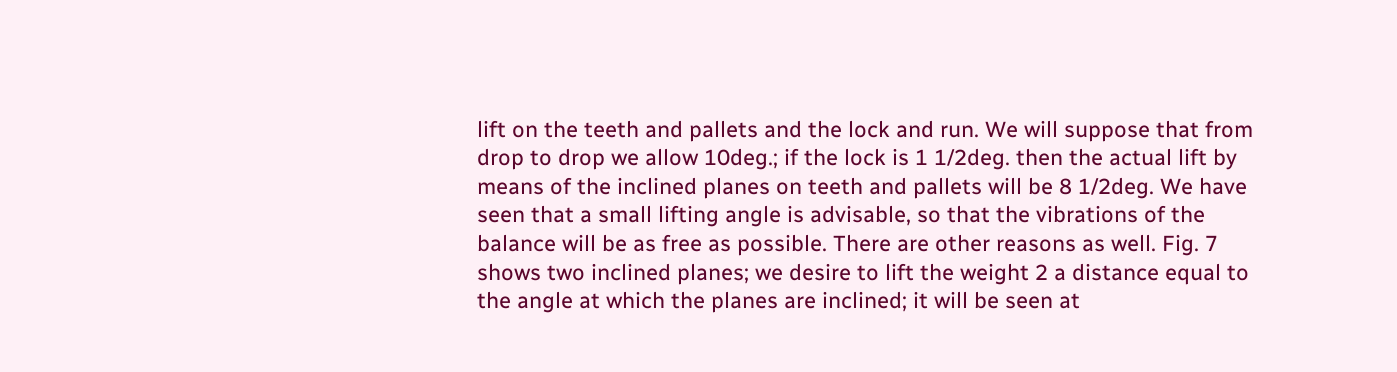lift on the teeth and pallets and the lock and run. We will suppose that from drop to drop we allow 10deg.; if the lock is 1 1/2deg. then the actual lift by means of the inclined planes on teeth and pallets will be 8 1/2deg. We have seen that a small lifting angle is advisable, so that the vibrations of the balance will be as free as possible. There are other reasons as well. Fig. 7 shows two inclined planes; we desire to lift the weight 2 a distance equal to the angle at which the planes are inclined; it will be seen at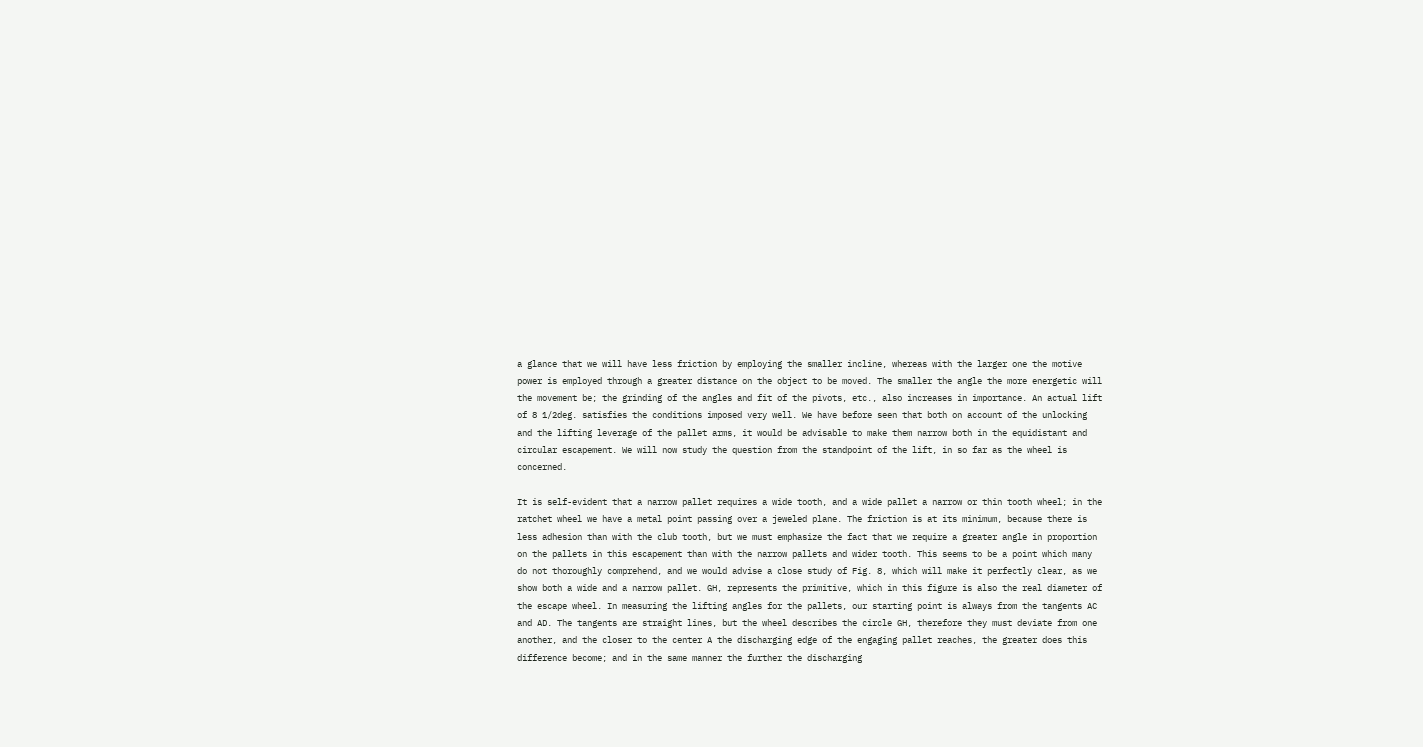a glance that we will have less friction by employing the smaller incline, whereas with the larger one the motive power is employed through a greater distance on the object to be moved. The smaller the angle the more energetic will the movement be; the grinding of the angles and fit of the pivots, etc., also increases in importance. An actual lift of 8 1/2deg. satisfies the conditions imposed very well. We have before seen that both on account of the unlocking and the lifting leverage of the pallet arms, it would be advisable to make them narrow both in the equidistant and circular escapement. We will now study the question from the standpoint of the lift, in so far as the wheel is concerned.

It is self-evident that a narrow pallet requires a wide tooth, and a wide pallet a narrow or thin tooth wheel; in the ratchet wheel we have a metal point passing over a jeweled plane. The friction is at its minimum, because there is less adhesion than with the club tooth, but we must emphasize the fact that we require a greater angle in proportion on the pallets in this escapement than with the narrow pallets and wider tooth. This seems to be a point which many do not thoroughly comprehend, and we would advise a close study of Fig. 8, which will make it perfectly clear, as we show both a wide and a narrow pallet. GH, represents the primitive, which in this figure is also the real diameter of the escape wheel. In measuring the lifting angles for the pallets, our starting point is always from the tangents AC and AD. The tangents are straight lines, but the wheel describes the circle GH, therefore they must deviate from one another, and the closer to the center A the discharging edge of the engaging pallet reaches, the greater does this difference become; and in the same manner the further the discharging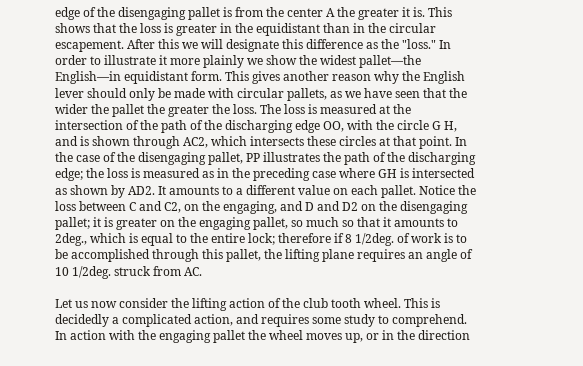edge of the disengaging pallet is from the center A the greater it is. This shows that the loss is greater in the equidistant than in the circular escapement. After this we will designate this difference as the "loss." In order to illustrate it more plainly we show the widest pallet—the English—in equidistant form. This gives another reason why the English lever should only be made with circular pallets, as we have seen that the wider the pallet the greater the loss. The loss is measured at the intersection of the path of the discharging edge OO, with the circle G H, and is shown through AC2, which intersects these circles at that point. In the case of the disengaging pallet, PP illustrates the path of the discharging edge; the loss is measured as in the preceding case where GH is intersected as shown by AD2. It amounts to a different value on each pallet. Notice the loss between C and C2, on the engaging, and D and D2 on the disengaging pallet; it is greater on the engaging pallet, so much so that it amounts to 2deg., which is equal to the entire lock; therefore if 8 1/2deg. of work is to be accomplished through this pallet, the lifting plane requires an angle of 10 1/2deg. struck from AC.

Let us now consider the lifting action of the club tooth wheel. This is decidedly a complicated action, and requires some study to comprehend. In action with the engaging pallet the wheel moves up, or in the direction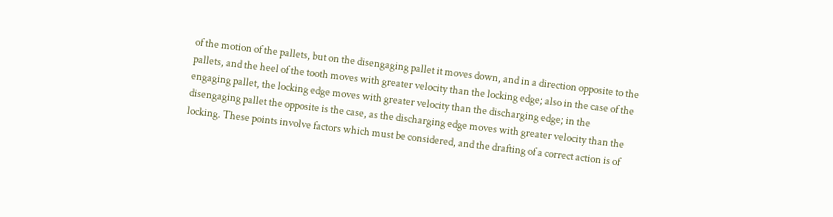of the motion of the pallets, but on the disengaging pallet it moves down, and in a direction opposite to the pallets, and the heel of the tooth moves with greater velocity than the locking edge; also in the case of the engaging pallet, the locking edge moves with greater velocity than the discharging edge; in the disengaging pallet the opposite is the case, as the discharging edge moves with greater velocity than the locking. These points involve factors which must be considered, and the drafting of a correct action is of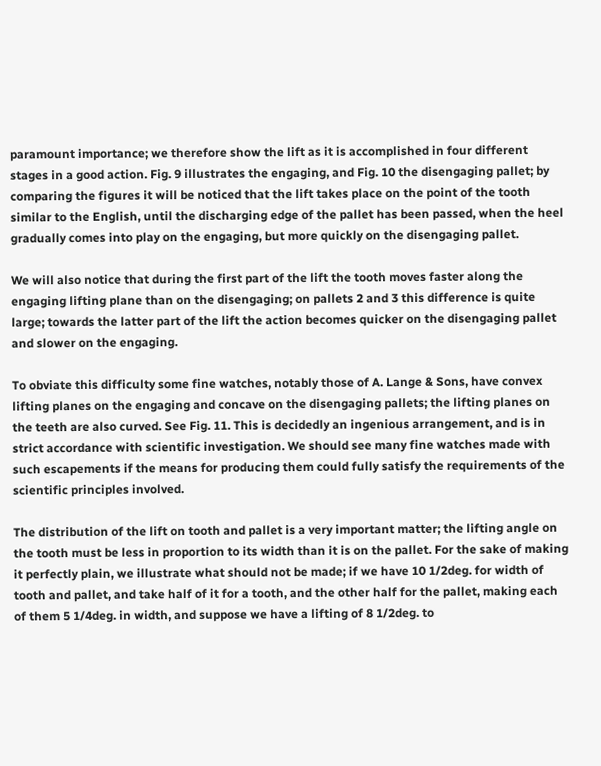paramount importance; we therefore show the lift as it is accomplished in four different stages in a good action. Fig. 9 illustrates the engaging, and Fig. 10 the disengaging pallet; by comparing the figures it will be noticed that the lift takes place on the point of the tooth similar to the English, until the discharging edge of the pallet has been passed, when the heel gradually comes into play on the engaging, but more quickly on the disengaging pallet.

We will also notice that during the first part of the lift the tooth moves faster along the engaging lifting plane than on the disengaging; on pallets 2 and 3 this difference is quite large; towards the latter part of the lift the action becomes quicker on the disengaging pallet and slower on the engaging.

To obviate this difficulty some fine watches, notably those of A. Lange & Sons, have convex lifting planes on the engaging and concave on the disengaging pallets; the lifting planes on the teeth are also curved. See Fig. 11. This is decidedly an ingenious arrangement, and is in strict accordance with scientific investigation. We should see many fine watches made with such escapements if the means for producing them could fully satisfy the requirements of the scientific principles involved.

The distribution of the lift on tooth and pallet is a very important matter; the lifting angle on the tooth must be less in proportion to its width than it is on the pallet. For the sake of making it perfectly plain, we illustrate what should not be made; if we have 10 1/2deg. for width of tooth and pallet, and take half of it for a tooth, and the other half for the pallet, making each of them 5 1/4deg. in width, and suppose we have a lifting of 8 1/2deg. to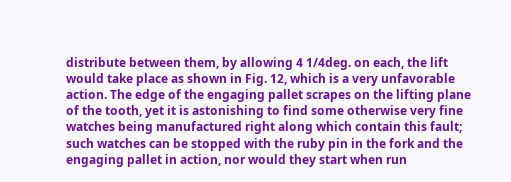distribute between them, by allowing 4 1/4deg. on each, the lift would take place as shown in Fig. 12, which is a very unfavorable action. The edge of the engaging pallet scrapes on the lifting plane of the tooth, yet it is astonishing to find some otherwise very fine watches being manufactured right along which contain this fault; such watches can be stopped with the ruby pin in the fork and the engaging pallet in action, nor would they start when run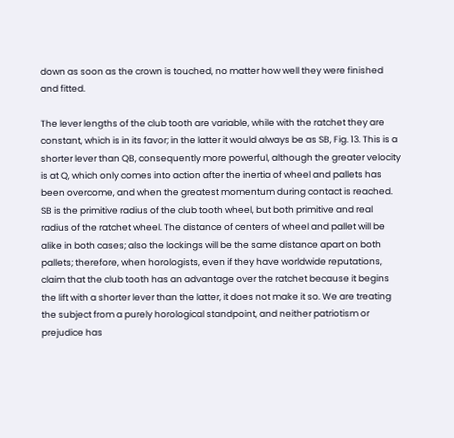down as soon as the crown is touched, no matter how well they were finished and fitted.

The lever lengths of the club tooth are variable, while with the ratchet they are constant, which is in its favor; in the latter it would always be as SB, Fig. 13. This is a shorter lever than QB, consequently more powerful, although the greater velocity is at Q, which only comes into action after the inertia of wheel and pallets has been overcome, and when the greatest momentum during contact is reached. SB is the primitive radius of the club tooth wheel, but both primitive and real radius of the ratchet wheel. The distance of centers of wheel and pallet will be alike in both cases; also the lockings will be the same distance apart on both pallets; therefore, when horologists, even if they have worldwide reputations, claim that the club tooth has an advantage over the ratchet because it begins the lift with a shorter lever than the latter, it does not make it so. We are treating the subject from a purely horological standpoint, and neither patriotism or prejudice has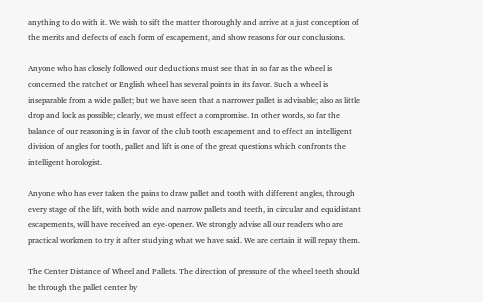anything to do with it. We wish to sift the matter thoroughly and arrive at a just conception of the merits and defects of each form of escapement, and show reasons for our conclusions.

Anyone who has closely followed our deductions must see that in so far as the wheel is concerned the ratchet or English wheel has several points in its favor. Such a wheel is inseparable from a wide pallet; but we have seen that a narrower pallet is advisable; also as little drop and lock as possible; clearly, we must effect a compromise. In other words, so far the balance of our reasoning is in favor of the club tooth escapement and to effect an intelligent division of angles for tooth, pallet and lift is one of the great questions which confronts the intelligent horologist.

Anyone who has ever taken the pains to draw pallet and tooth with different angles, through every stage of the lift, with both wide and narrow pallets and teeth, in circular and equidistant escapements, will have received an eye-opener. We strongly advise all our readers who are practical workmen to try it after studying what we have said. We are certain it will repay them.

The Center Distance of Wheel and Pallets. The direction of pressure of the wheel teeth should be through the pallet center by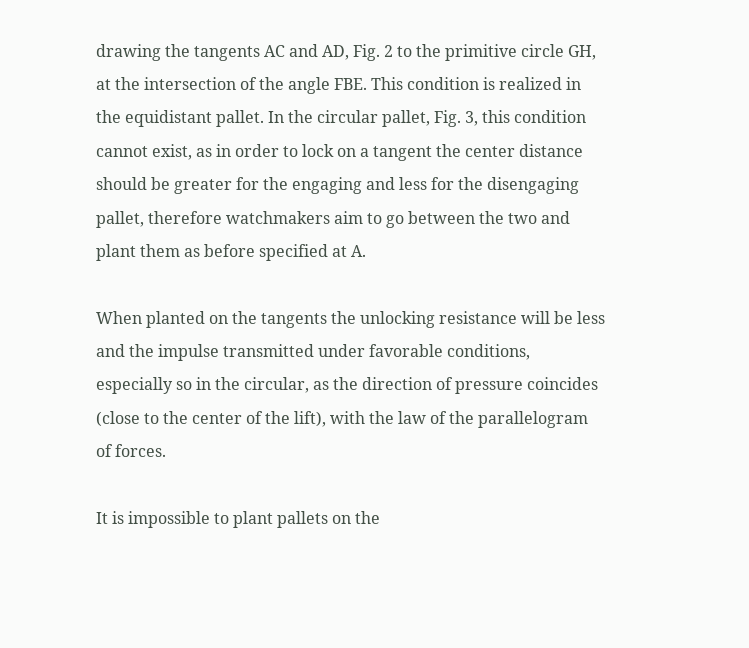drawing the tangents AC and AD, Fig. 2 to the primitive circle GH, at the intersection of the angle FBE. This condition is realized in the equidistant pallet. In the circular pallet, Fig. 3, this condition cannot exist, as in order to lock on a tangent the center distance should be greater for the engaging and less for the disengaging pallet, therefore watchmakers aim to go between the two and plant them as before specified at A.

When planted on the tangents the unlocking resistance will be less and the impulse transmitted under favorable conditions, especially so in the circular, as the direction of pressure coincides (close to the center of the lift), with the law of the parallelogram of forces.

It is impossible to plant pallets on the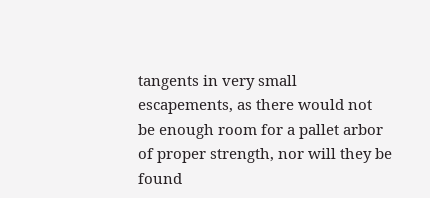tangents in very small escapements, as there would not be enough room for a pallet arbor of proper strength, nor will they be found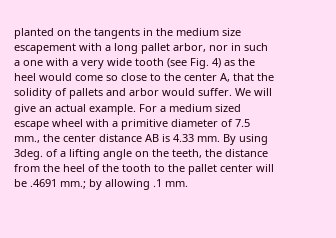planted on the tangents in the medium size escapement with a long pallet arbor, nor in such a one with a very wide tooth (see Fig. 4) as the heel would come so close to the center A, that the solidity of pallets and arbor would suffer. We will give an actual example. For a medium sized escape wheel with a primitive diameter of 7.5 mm., the center distance AB is 4.33 mm. By using 3deg. of a lifting angle on the teeth, the distance from the heel of the tooth to the pallet center will be .4691 mm.; by allowing .1 mm.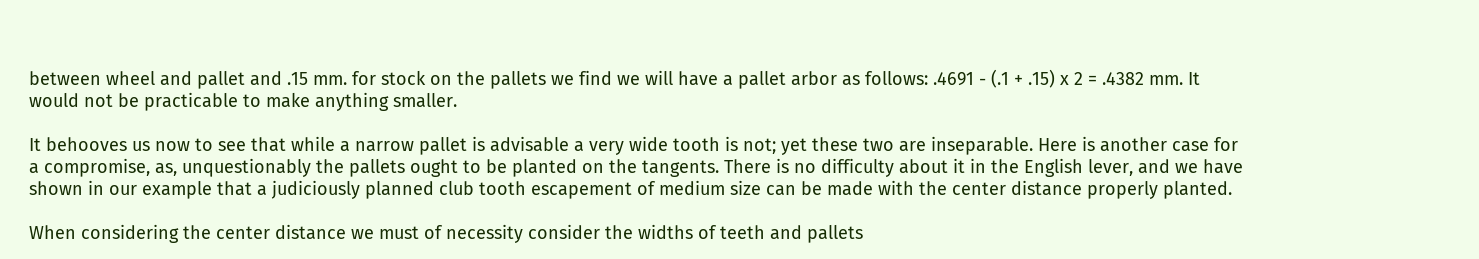between wheel and pallet and .15 mm. for stock on the pallets we find we will have a pallet arbor as follows: .4691 - (.1 + .15) x 2 = .4382 mm. It would not be practicable to make anything smaller.

It behooves us now to see that while a narrow pallet is advisable a very wide tooth is not; yet these two are inseparable. Here is another case for a compromise, as, unquestionably the pallets ought to be planted on the tangents. There is no difficulty about it in the English lever, and we have shown in our example that a judiciously planned club tooth escapement of medium size can be made with the center distance properly planted.

When considering the center distance we must of necessity consider the widths of teeth and pallets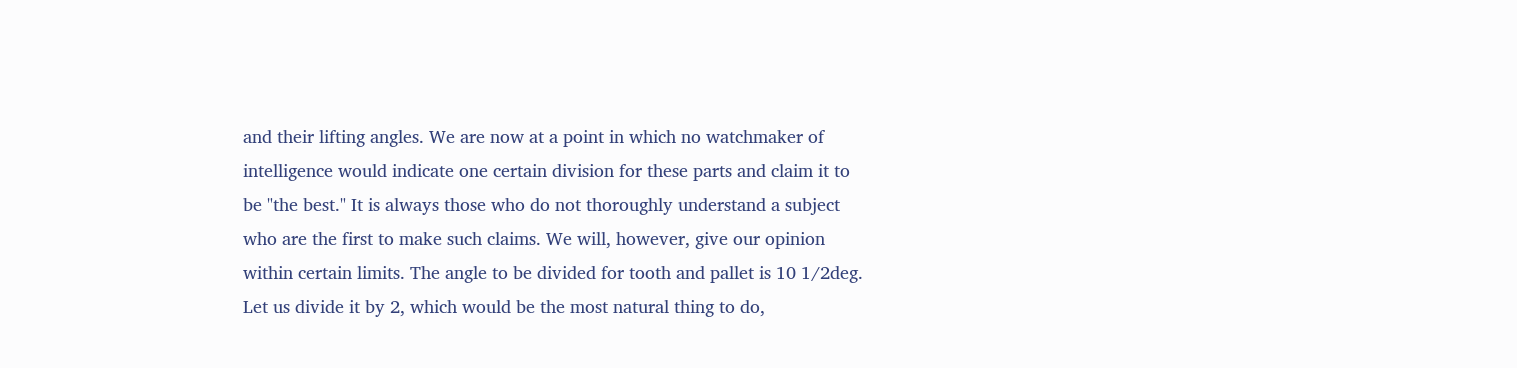and their lifting angles. We are now at a point in which no watchmaker of intelligence would indicate one certain division for these parts and claim it to be "the best." It is always those who do not thoroughly understand a subject who are the first to make such claims. We will, however, give our opinion within certain limits. The angle to be divided for tooth and pallet is 10 1/2deg. Let us divide it by 2, which would be the most natural thing to do,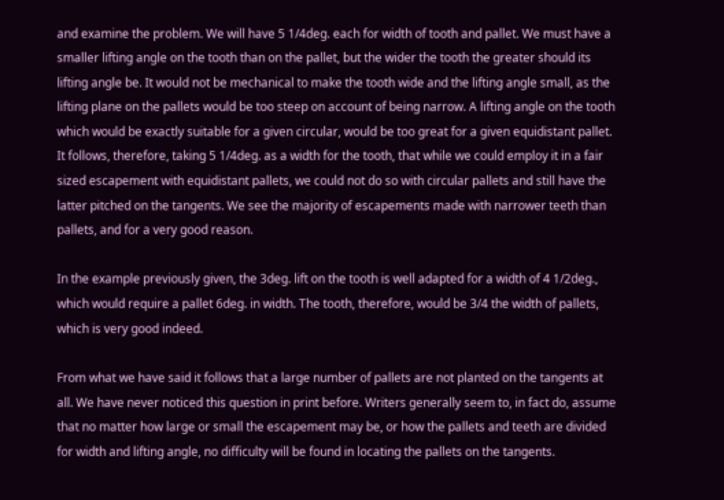and examine the problem. We will have 5 1/4deg. each for width of tooth and pallet. We must have a smaller lifting angle on the tooth than on the pallet, but the wider the tooth the greater should its lifting angle be. It would not be mechanical to make the tooth wide and the lifting angle small, as the lifting plane on the pallets would be too steep on account of being narrow. A lifting angle on the tooth which would be exactly suitable for a given circular, would be too great for a given equidistant pallet. It follows, therefore, taking 5 1/4deg. as a width for the tooth, that while we could employ it in a fair sized escapement with equidistant pallets, we could not do so with circular pallets and still have the latter pitched on the tangents. We see the majority of escapements made with narrower teeth than pallets, and for a very good reason.

In the example previously given, the 3deg. lift on the tooth is well adapted for a width of 4 1/2deg., which would require a pallet 6deg. in width. The tooth, therefore, would be 3/4 the width of pallets, which is very good indeed.

From what we have said it follows that a large number of pallets are not planted on the tangents at all. We have never noticed this question in print before. Writers generally seem to, in fact do, assume that no matter how large or small the escapement may be, or how the pallets and teeth are divided for width and lifting angle, no difficulty will be found in locating the pallets on the tangents.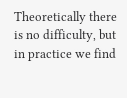Theoretically there is no difficulty, but in practice we find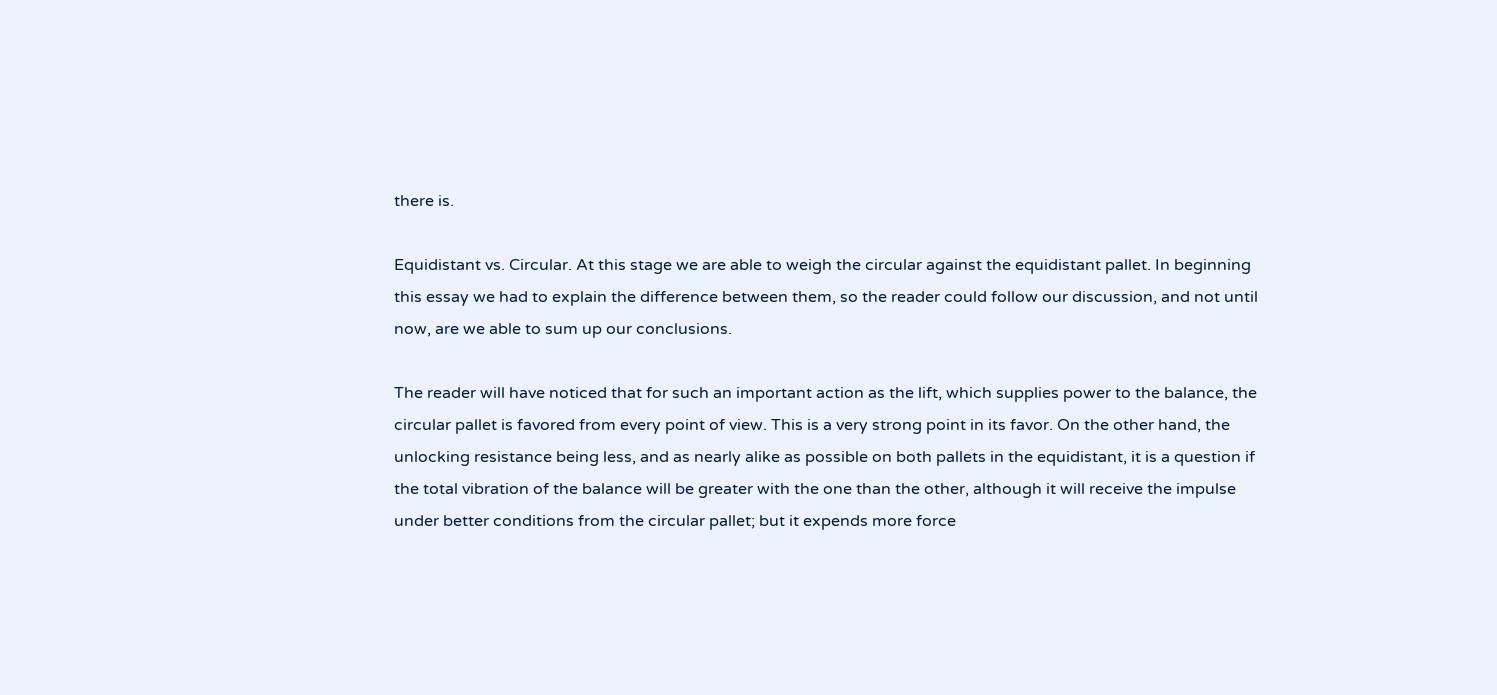there is.

Equidistant vs. Circular. At this stage we are able to weigh the circular against the equidistant pallet. In beginning this essay we had to explain the difference between them, so the reader could follow our discussion, and not until now, are we able to sum up our conclusions.

The reader will have noticed that for such an important action as the lift, which supplies power to the balance, the circular pallet is favored from every point of view. This is a very strong point in its favor. On the other hand, the unlocking resistance being less, and as nearly alike as possible on both pallets in the equidistant, it is a question if the total vibration of the balance will be greater with the one than the other, although it will receive the impulse under better conditions from the circular pallet; but it expends more force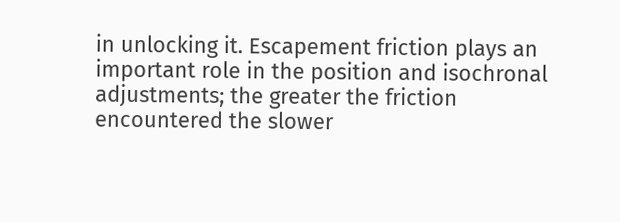in unlocking it. Escapement friction plays an important role in the position and isochronal adjustments; the greater the friction encountered the slower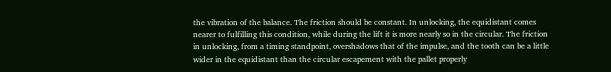the vibration of the balance. The friction should be constant. In unlocking, the equidistant comes nearer to fulfilling this condition, while during the lift it is more nearly so in the circular. The friction in unlocking, from a timing standpoint, overshadows that of the impulse, and the tooth can be a little wider in the equidistant than the circular escapement with the pallet properly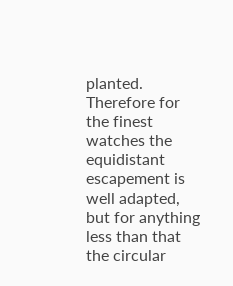planted. Therefore for the finest watches the equidistant escapement is well adapted, but for anything less than that the circular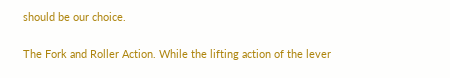should be our choice.

The Fork and Roller Action. While the lifting action of the lever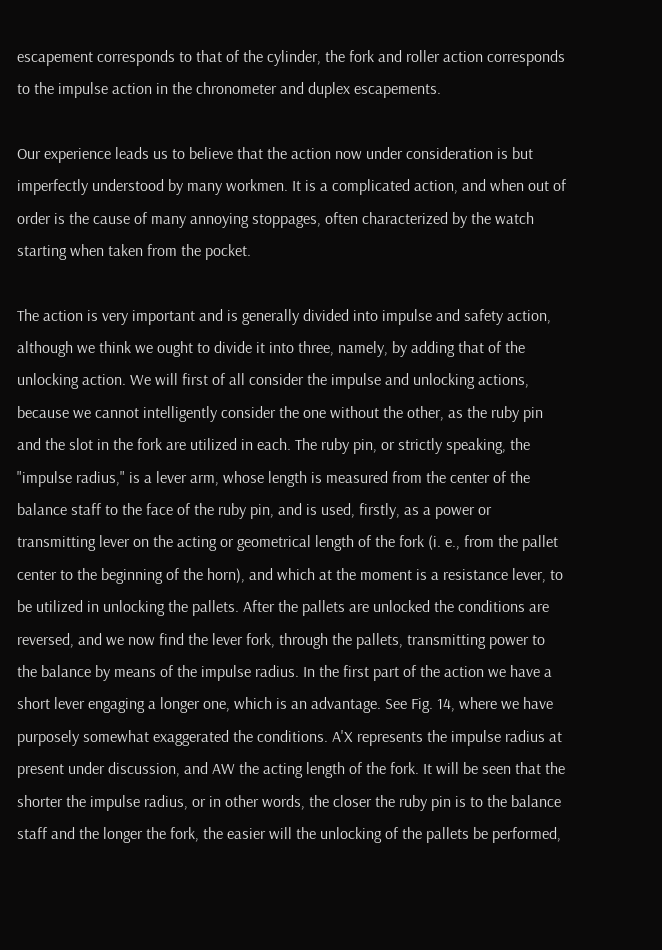escapement corresponds to that of the cylinder, the fork and roller action corresponds to the impulse action in the chronometer and duplex escapements.

Our experience leads us to believe that the action now under consideration is but imperfectly understood by many workmen. It is a complicated action, and when out of order is the cause of many annoying stoppages, often characterized by the watch starting when taken from the pocket.

The action is very important and is generally divided into impulse and safety action, although we think we ought to divide it into three, namely, by adding that of the unlocking action. We will first of all consider the impulse and unlocking actions, because we cannot intelligently consider the one without the other, as the ruby pin and the slot in the fork are utilized in each. The ruby pin, or strictly speaking, the "impulse radius," is a lever arm, whose length is measured from the center of the balance staff to the face of the ruby pin, and is used, firstly, as a power or transmitting lever on the acting or geometrical length of the fork (i. e., from the pallet center to the beginning of the horn), and which at the moment is a resistance lever, to be utilized in unlocking the pallets. After the pallets are unlocked the conditions are reversed, and we now find the lever fork, through the pallets, transmitting power to the balance by means of the impulse radius. In the first part of the action we have a short lever engaging a longer one, which is an advantage. See Fig. 14, where we have purposely somewhat exaggerated the conditions. A'X represents the impulse radius at present under discussion, and AW the acting length of the fork. It will be seen that the shorter the impulse radius, or in other words, the closer the ruby pin is to the balance staff and the longer the fork, the easier will the unlocking of the pallets be performed,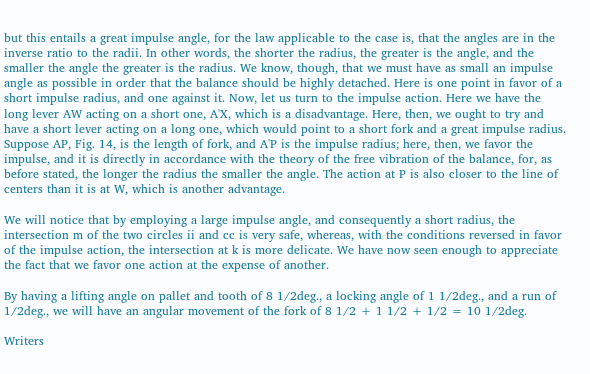but this entails a great impulse angle, for the law applicable to the case is, that the angles are in the inverse ratio to the radii. In other words, the shorter the radius, the greater is the angle, and the smaller the angle the greater is the radius. We know, though, that we must have as small an impulse angle as possible in order that the balance should be highly detached. Here is one point in favor of a short impulse radius, and one against it. Now, let us turn to the impulse action. Here we have the long lever AW acting on a short one, A'X, which is a disadvantage. Here, then, we ought to try and have a short lever acting on a long one, which would point to a short fork and a great impulse radius. Suppose AP, Fig. 14, is the length of fork, and A'P is the impulse radius; here, then, we favor the impulse, and it is directly in accordance with the theory of the free vibration of the balance, for, as before stated, the longer the radius the smaller the angle. The action at P is also closer to the line of centers than it is at W, which is another advantage.

We will notice that by employing a large impulse angle, and consequently a short radius, the intersection m of the two circles ii and cc is very safe, whereas, with the conditions reversed in favor of the impulse action, the intersection at k is more delicate. We have now seen enough to appreciate the fact that we favor one action at the expense of another.

By having a lifting angle on pallet and tooth of 8 1/2deg., a locking angle of 1 1/2deg., and a run of 1/2deg., we will have an angular movement of the fork of 8 1/2 + 1 1/2 + 1/2 = 10 1/2deg.

Writers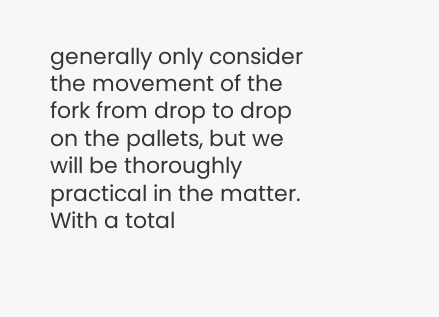generally only consider the movement of the fork from drop to drop on the pallets, but we will be thoroughly practical in the matter. With a total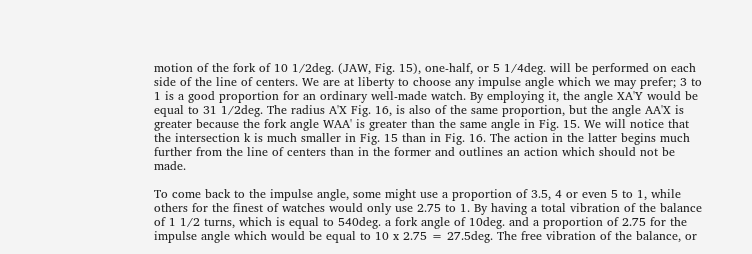motion of the fork of 10 1/2deg. (JAW, Fig. 15), one-half, or 5 1/4deg. will be performed on each side of the line of centers. We are at liberty to choose any impulse angle which we may prefer; 3 to 1 is a good proportion for an ordinary well-made watch. By employing it, the angle XA'Y would be equal to 31 1/2deg. The radius A'X Fig. 16, is also of the same proportion, but the angle AA'X is greater because the fork angle WAA' is greater than the same angle in Fig. 15. We will notice that the intersection k is much smaller in Fig. 15 than in Fig. 16. The action in the latter begins much further from the line of centers than in the former and outlines an action which should not be made.

To come back to the impulse angle, some might use a proportion of 3.5, 4 or even 5 to 1, while others for the finest of watches would only use 2.75 to 1. By having a total vibration of the balance of 1 1/2 turns, which is equal to 540deg. a fork angle of 10deg. and a proportion of 2.75 for the impulse angle which would be equal to 10 x 2.75 = 27.5deg. The free vibration of the balance, or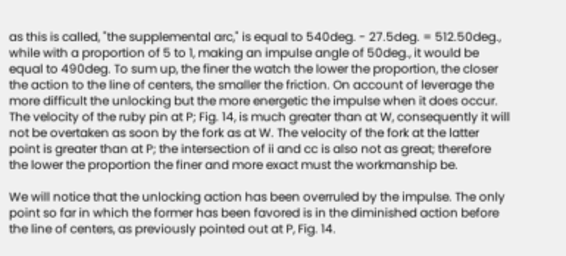as this is called, "the supplemental arc," is equal to 540deg. - 27.5deg. = 512.50deg., while with a proportion of 5 to 1, making an impulse angle of 50deg., it would be equal to 490deg. To sum up, the finer the watch the lower the proportion, the closer the action to the line of centers, the smaller the friction. On account of leverage the more difficult the unlocking but the more energetic the impulse when it does occur. The velocity of the ruby pin at P; Fig. 14, is much greater than at W, consequently it will not be overtaken as soon by the fork as at W. The velocity of the fork at the latter point is greater than at P; the intersection of ii and cc is also not as great; therefore the lower the proportion the finer and more exact must the workmanship be.

We will notice that the unlocking action has been overruled by the impulse. The only point so far in which the former has been favored is in the diminished action before the line of centers, as previously pointed out at P, Fig. 14.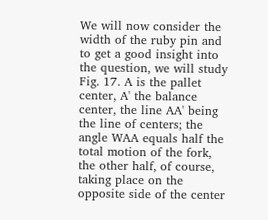We will now consider the width of the ruby pin and to get a good insight into the question, we will study Fig. 17. A is the pallet center, A' the balance center, the line AA' being the line of centers; the angle WAA equals half the total motion of the fork, the other half, of course, taking place on the opposite side of the center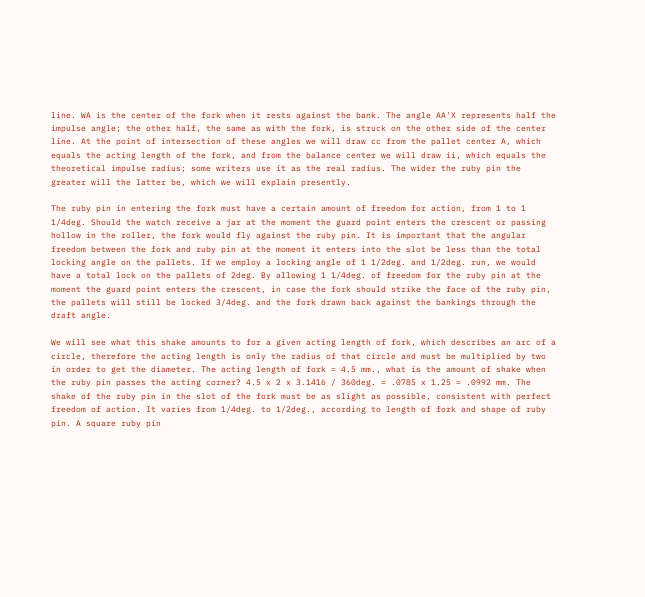line. WA is the center of the fork when it rests against the bank. The angle AA'X represents half the impulse angle; the other half, the same as with the fork, is struck on the other side of the center line. At the point of intersection of these angles we will draw cc from the pallet center A, which equals the acting length of the fork, and from the balance center we will draw ii, which equals the theoretical impulse radius; some writers use it as the real radius. The wider the ruby pin the greater will the latter be, which we will explain presently.

The ruby pin in entering the fork must have a certain amount of freedom for action, from 1 to 1 1/4deg. Should the watch receive a jar at the moment the guard point enters the crescent or passing hollow in the roller, the fork would fly against the ruby pin. It is important that the angular freedom between the fork and ruby pin at the moment it enters into the slot be less than the total locking angle on the pallets. If we employ a locking angle of 1 1/2deg. and 1/2deg. run, we would have a total lock on the pallets of 2deg. By allowing 1 1/4deg. of freedom for the ruby pin at the moment the guard point enters the crescent, in case the fork should strike the face of the ruby pin, the pallets will still be locked 3/4deg. and the fork drawn back against the bankings through the draft angle.

We will see what this shake amounts to for a given acting length of fork, which describes an arc of a circle, therefore the acting length is only the radius of that circle and must be multiplied by two in order to get the diameter. The acting length of fork = 4.5 mm., what is the amount of shake when the ruby pin passes the acting corner? 4.5 x 2 x 3.1416 / 360deg. = .0785 x 1.25 = .0992 mm. The shake of the ruby pin in the slot of the fork must be as slight as possible, consistent with perfect freedom of action. It varies from 1/4deg. to 1/2deg., according to length of fork and shape of ruby pin. A square ruby pin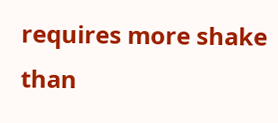requires more shake than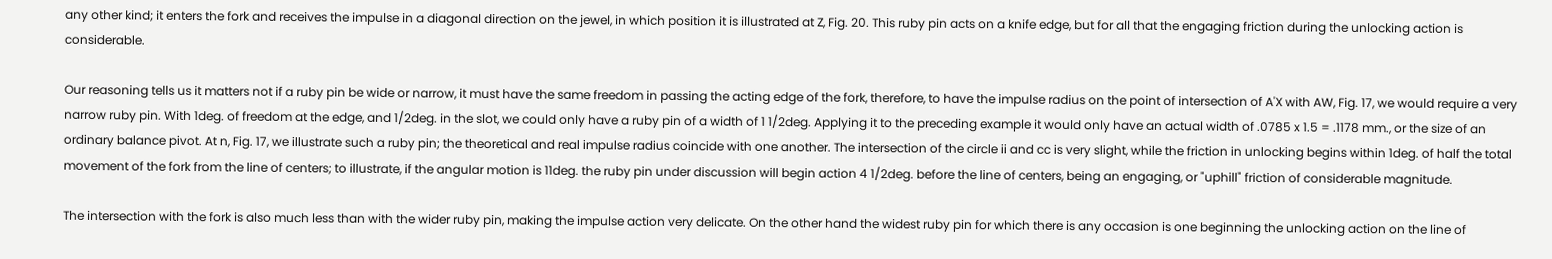any other kind; it enters the fork and receives the impulse in a diagonal direction on the jewel, in which position it is illustrated at Z, Fig. 20. This ruby pin acts on a knife edge, but for all that the engaging friction during the unlocking action is considerable.

Our reasoning tells us it matters not if a ruby pin be wide or narrow, it must have the same freedom in passing the acting edge of the fork, therefore, to have the impulse radius on the point of intersection of A'X with AW, Fig. 17, we would require a very narrow ruby pin. With 1deg. of freedom at the edge, and 1/2deg. in the slot, we could only have a ruby pin of a width of 1 1/2deg. Applying it to the preceding example it would only have an actual width of .0785 x 1.5 = .1178 mm., or the size of an ordinary balance pivot. At n, Fig. 17, we illustrate such a ruby pin; the theoretical and real impulse radius coincide with one another. The intersection of the circle ii and cc is very slight, while the friction in unlocking begins within 1deg. of half the total movement of the fork from the line of centers; to illustrate, if the angular motion is 11deg. the ruby pin under discussion will begin action 4 1/2deg. before the line of centers, being an engaging, or "uphill" friction of considerable magnitude.

The intersection with the fork is also much less than with the wider ruby pin, making the impulse action very delicate. On the other hand the widest ruby pin for which there is any occasion is one beginning the unlocking action on the line of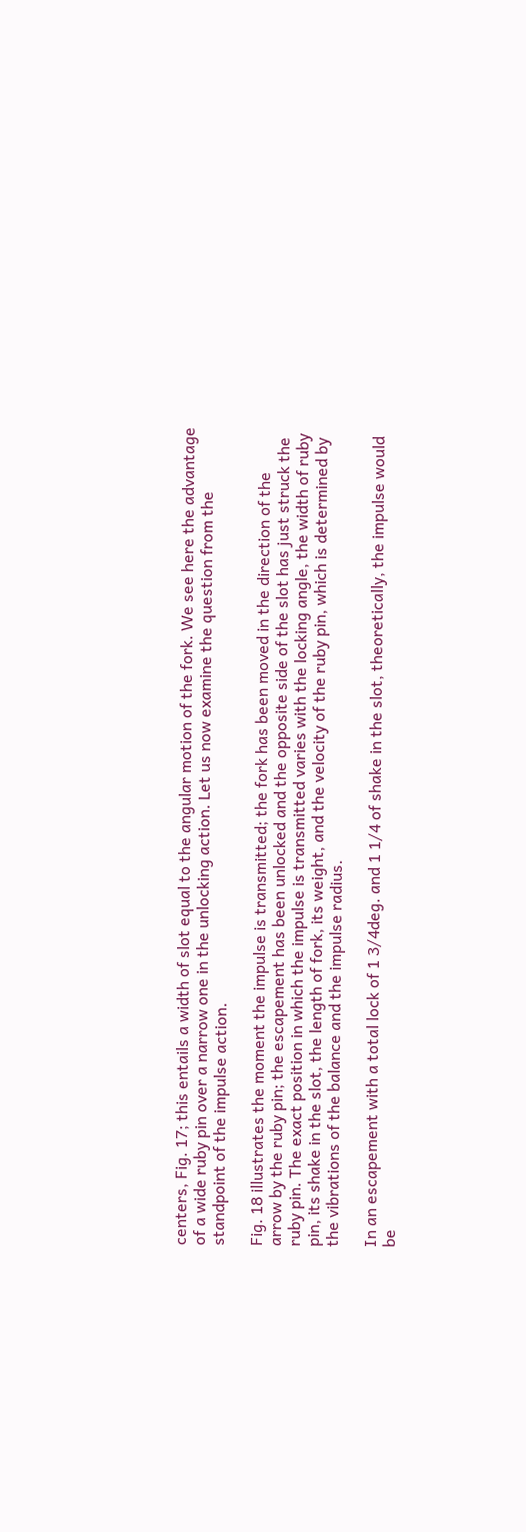centers, Fig. 17; this entails a width of slot equal to the angular motion of the fork. We see here the advantage of a wide ruby pin over a narrow one in the unlocking action. Let us now examine the question from the standpoint of the impulse action.

Fig. 18 illustrates the moment the impulse is transmitted; the fork has been moved in the direction of the arrow by the ruby pin; the escapement has been unlocked and the opposite side of the slot has just struck the ruby pin. The exact position in which the impulse is transmitted varies with the locking angle, the width of ruby pin, its shake in the slot, the length of fork, its weight, and the velocity of the ruby pin, which is determined by the vibrations of the balance and the impulse radius.

In an escapement with a total lock of 1 3/4deg. and 1 1/4 of shake in the slot, theoretically, the impulse would be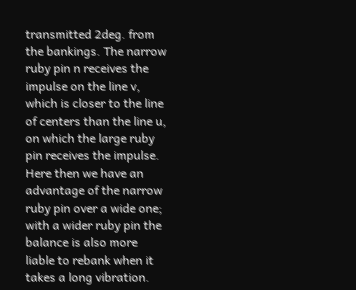transmitted 2deg. from the bankings. The narrow ruby pin n receives the impulse on the line v, which is closer to the line of centers than the line u, on which the large ruby pin receives the impulse. Here then we have an advantage of the narrow ruby pin over a wide one; with a wider ruby pin the balance is also more liable to rebank when it takes a long vibration.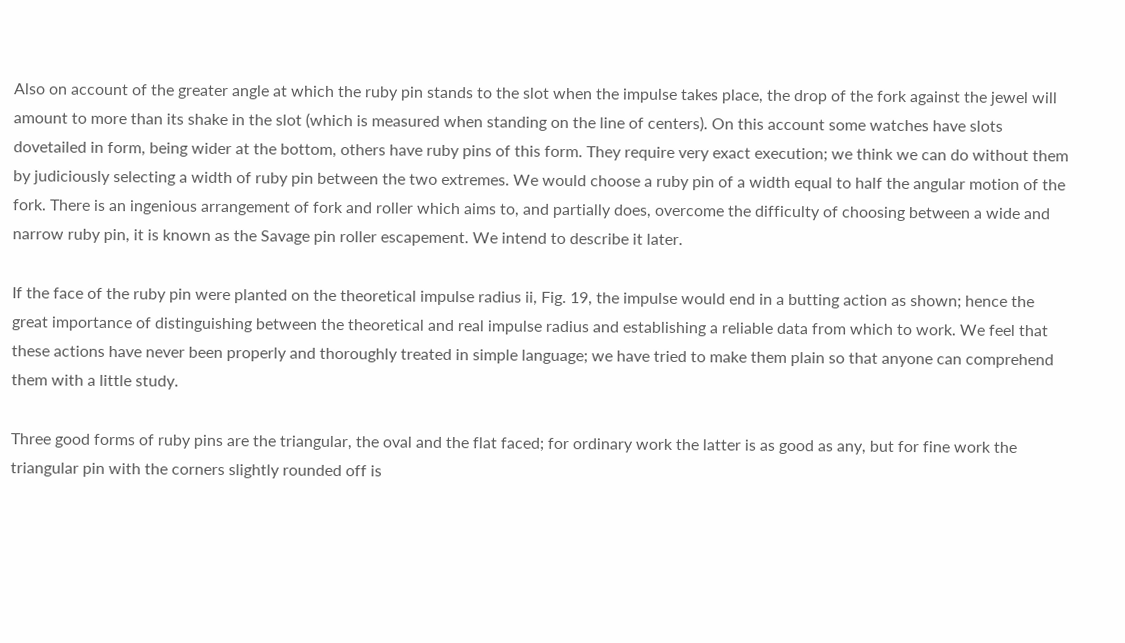Also on account of the greater angle at which the ruby pin stands to the slot when the impulse takes place, the drop of the fork against the jewel will amount to more than its shake in the slot (which is measured when standing on the line of centers). On this account some watches have slots dovetailed in form, being wider at the bottom, others have ruby pins of this form. They require very exact execution; we think we can do without them by judiciously selecting a width of ruby pin between the two extremes. We would choose a ruby pin of a width equal to half the angular motion of the fork. There is an ingenious arrangement of fork and roller which aims to, and partially does, overcome the difficulty of choosing between a wide and narrow ruby pin, it is known as the Savage pin roller escapement. We intend to describe it later.

If the face of the ruby pin were planted on the theoretical impulse radius ii, Fig. 19, the impulse would end in a butting action as shown; hence the great importance of distinguishing between the theoretical and real impulse radius and establishing a reliable data from which to work. We feel that these actions have never been properly and thoroughly treated in simple language; we have tried to make them plain so that anyone can comprehend them with a little study.

Three good forms of ruby pins are the triangular, the oval and the flat faced; for ordinary work the latter is as good as any, but for fine work the triangular pin with the corners slightly rounded off is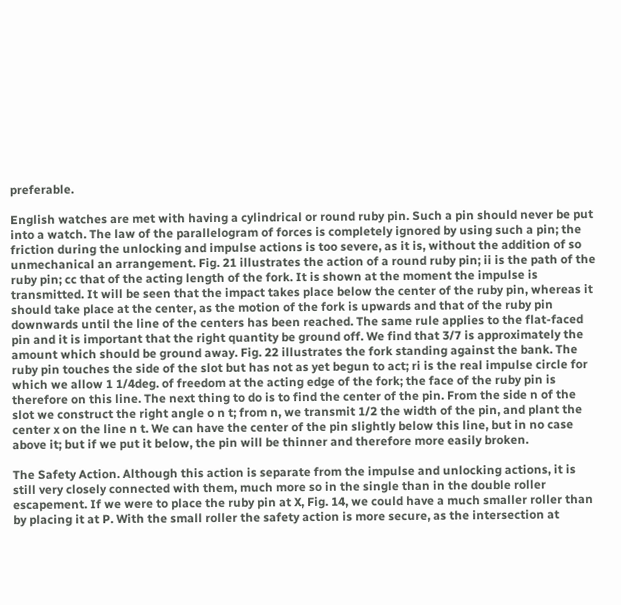preferable.

English watches are met with having a cylindrical or round ruby pin. Such a pin should never be put into a watch. The law of the parallelogram of forces is completely ignored by using such a pin; the friction during the unlocking and impulse actions is too severe, as it is, without the addition of so unmechanical an arrangement. Fig. 21 illustrates the action of a round ruby pin; ii is the path of the ruby pin; cc that of the acting length of the fork. It is shown at the moment the impulse is transmitted. It will be seen that the impact takes place below the center of the ruby pin, whereas it should take place at the center, as the motion of the fork is upwards and that of the ruby pin downwards until the line of the centers has been reached. The same rule applies to the flat-faced pin and it is important that the right quantity be ground off. We find that 3/7 is approximately the amount which should be ground away. Fig. 22 illustrates the fork standing against the bank. The ruby pin touches the side of the slot but has not as yet begun to act; ri is the real impulse circle for which we allow 1 1/4deg. of freedom at the acting edge of the fork; the face of the ruby pin is therefore on this line. The next thing to do is to find the center of the pin. From the side n of the slot we construct the right angle o n t; from n, we transmit 1/2 the width of the pin, and plant the center x on the line n t. We can have the center of the pin slightly below this line, but in no case above it; but if we put it below, the pin will be thinner and therefore more easily broken.

The Safety Action. Although this action is separate from the impulse and unlocking actions, it is still very closely connected with them, much more so in the single than in the double roller escapement. If we were to place the ruby pin at X, Fig. 14, we could have a much smaller roller than by placing it at P. With the small roller the safety action is more secure, as the intersection at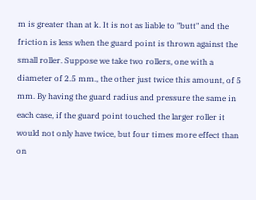m is greater than at k. It is not as liable to "butt" and the friction is less when the guard point is thrown against the small roller. Suppose we take two rollers, one with a diameter of 2.5 mm., the other just twice this amount, of 5 mm. By having the guard radius and pressure the same in each case, if the guard point touched the larger roller it would not only have twice, but four times more effect than on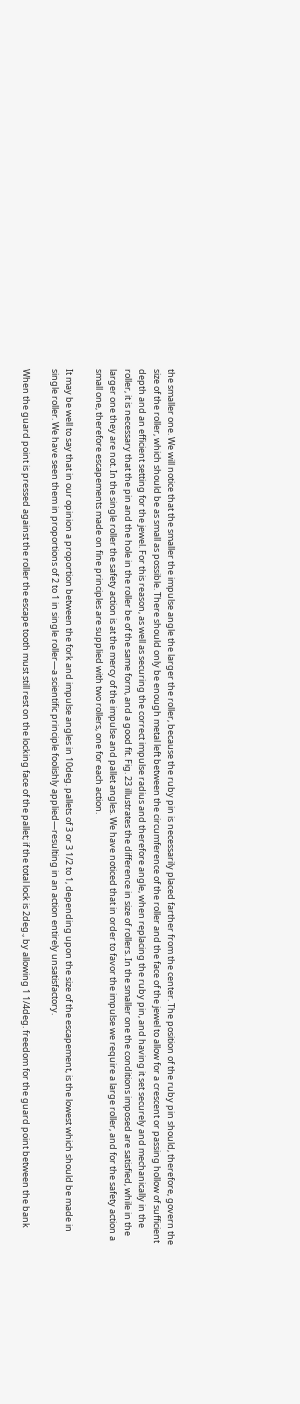the smaller one. We will notice that the smaller the impulse angle the larger the roller, because the ruby pin is necessarily placed farther from the center. The position of the ruby pin should, therefore, govern the size of the roller, which should be as small as possible. There should only be enough metal left between the circumference of the roller and the face of the jewel to allow for a crescent or passing hollow of sufficient depth and an efficient setting for the jewel. For this reason, as well as securing the correct impulse radius and therefore angle, when replacing the ruby pin, and having it set securely and mechanically in the roller, it is necessary that the pin and the hole in the roller be of the same form, and a good fit. Fig. 23 illustrates the difference in size of rollers. In the smaller one the conditions imposed are satisfied, while in the larger one they are not. In the single roller the safety action is at the mercy of the impulse and pallet angles. We have noticed that in order to favor the impulse we require a large roller, and for the safety action a small one, therefore escapements made on fine principles are supplied with two rollers, one for each action.

It may be well to say that in our opinion a proportion between the fork and impulse angles in 10deg. pallets of 3 or 3 1/2 to 1, depending upon the size of the escapement, is the lowest which should be made in single roller. We have seen them in proportions of 2 to 1 in single roller—a scientific principle foolishly applied—resulting in an action entirely unsatisfactory.

When the guard point is pressed against the roller the escape tooth must still rest on the locking face of the pallet; if the total lock is 2deg., by allowing 1 1/4deg. freedom for the guard point between the bank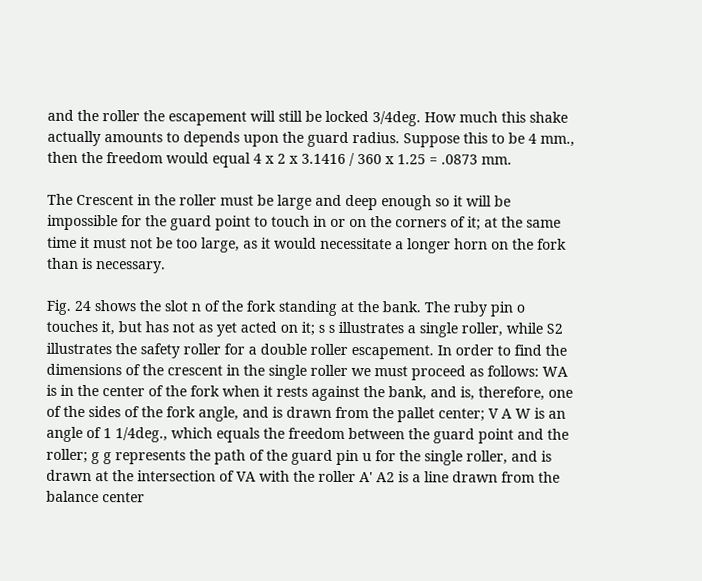and the roller the escapement will still be locked 3/4deg. How much this shake actually amounts to depends upon the guard radius. Suppose this to be 4 mm., then the freedom would equal 4 x 2 x 3.1416 / 360 x 1.25 = .0873 mm.

The Crescent in the roller must be large and deep enough so it will be impossible for the guard point to touch in or on the corners of it; at the same time it must not be too large, as it would necessitate a longer horn on the fork than is necessary.

Fig. 24 shows the slot n of the fork standing at the bank. The ruby pin o touches it, but has not as yet acted on it; s s illustrates a single roller, while S2 illustrates the safety roller for a double roller escapement. In order to find the dimensions of the crescent in the single roller we must proceed as follows: WA is in the center of the fork when it rests against the bank, and is, therefore, one of the sides of the fork angle, and is drawn from the pallet center; V A W is an angle of 1 1/4deg., which equals the freedom between the guard point and the roller; g g represents the path of the guard pin u for the single roller, and is drawn at the intersection of VA with the roller A' A2 is a line drawn from the balance center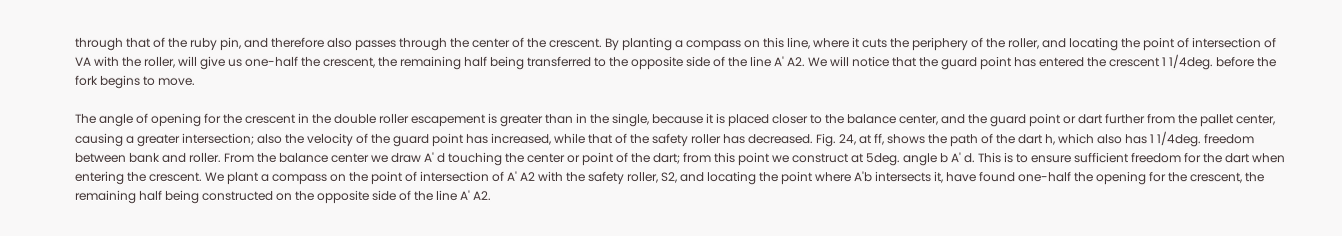through that of the ruby pin, and therefore also passes through the center of the crescent. By planting a compass on this line, where it cuts the periphery of the roller, and locating the point of intersection of VA with the roller, will give us one-half the crescent, the remaining half being transferred to the opposite side of the line A' A2. We will notice that the guard point has entered the crescent 1 1/4deg. before the fork begins to move.

The angle of opening for the crescent in the double roller escapement is greater than in the single, because it is placed closer to the balance center, and the guard point or dart further from the pallet center, causing a greater intersection; also the velocity of the guard point has increased, while that of the safety roller has decreased. Fig. 24, at ff, shows the path of the dart h, which also has 1 1/4deg. freedom between bank and roller. From the balance center we draw A' d touching the center or point of the dart; from this point we construct at 5deg. angle b A' d. This is to ensure sufficient freedom for the dart when entering the crescent. We plant a compass on the point of intersection of A' A2 with the safety roller, S2, and locating the point where A'b intersects it, have found one-half the opening for the crescent, the remaining half being constructed on the opposite side of the line A' A2.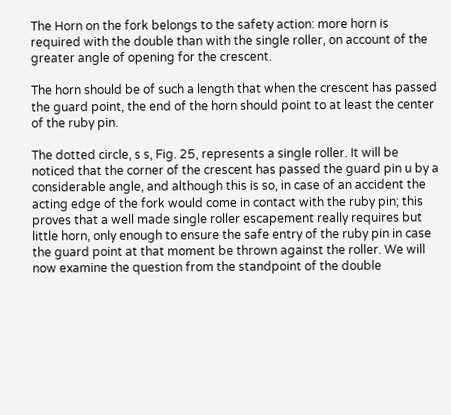The Horn on the fork belongs to the safety action: more horn is required with the double than with the single roller, on account of the greater angle of opening for the crescent.

The horn should be of such a length that when the crescent has passed the guard point, the end of the horn should point to at least the center of the ruby pin.

The dotted circle, s s, Fig. 25, represents a single roller. It will be noticed that the corner of the crescent has passed the guard pin u by a considerable angle, and although this is so, in case of an accident the acting edge of the fork would come in contact with the ruby pin; this proves that a well made single roller escapement really requires but little horn, only enough to ensure the safe entry of the ruby pin in case the guard point at that moment be thrown against the roller. We will now examine the question from the standpoint of the double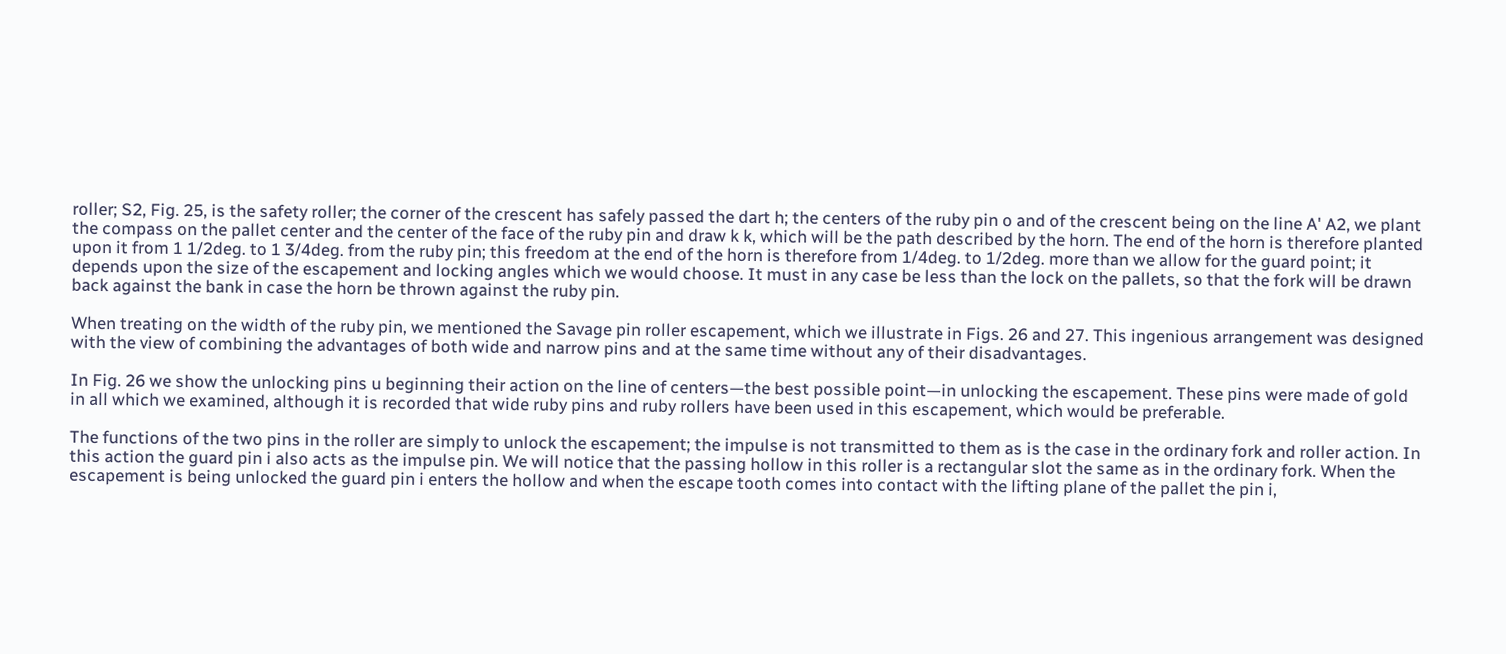roller; S2, Fig. 25, is the safety roller; the corner of the crescent has safely passed the dart h; the centers of the ruby pin o and of the crescent being on the line A' A2, we plant the compass on the pallet center and the center of the face of the ruby pin and draw k k, which will be the path described by the horn. The end of the horn is therefore planted upon it from 1 1/2deg. to 1 3/4deg. from the ruby pin; this freedom at the end of the horn is therefore from 1/4deg. to 1/2deg. more than we allow for the guard point; it depends upon the size of the escapement and locking angles which we would choose. It must in any case be less than the lock on the pallets, so that the fork will be drawn back against the bank in case the horn be thrown against the ruby pin.

When treating on the width of the ruby pin, we mentioned the Savage pin roller escapement, which we illustrate in Figs. 26 and 27. This ingenious arrangement was designed with the view of combining the advantages of both wide and narrow pins and at the same time without any of their disadvantages.

In Fig. 26 we show the unlocking pins u beginning their action on the line of centers—the best possible point—in unlocking the escapement. These pins were made of gold in all which we examined, although it is recorded that wide ruby pins and ruby rollers have been used in this escapement, which would be preferable.

The functions of the two pins in the roller are simply to unlock the escapement; the impulse is not transmitted to them as is the case in the ordinary fork and roller action. In this action the guard pin i also acts as the impulse pin. We will notice that the passing hollow in this roller is a rectangular slot the same as in the ordinary fork. When the escapement is being unlocked the guard pin i enters the hollow and when the escape tooth comes into contact with the lifting plane of the pallet the pin i,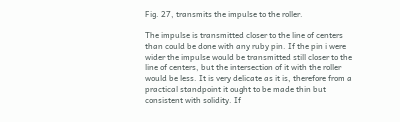Fig. 27, transmits the impulse to the roller.

The impulse is transmitted closer to the line of centers than could be done with any ruby pin. If the pin i were wider the impulse would be transmitted still closer to the line of centers, but the intersection of it with the roller would be less. It is very delicate as it is, therefore from a practical standpoint it ought to be made thin but consistent with solidity. If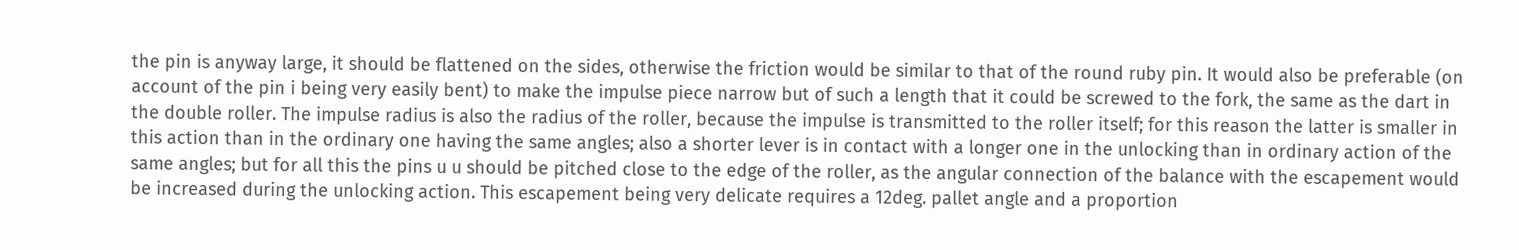the pin is anyway large, it should be flattened on the sides, otherwise the friction would be similar to that of the round ruby pin. It would also be preferable (on account of the pin i being very easily bent) to make the impulse piece narrow but of such a length that it could be screwed to the fork, the same as the dart in the double roller. The impulse radius is also the radius of the roller, because the impulse is transmitted to the roller itself; for this reason the latter is smaller in this action than in the ordinary one having the same angles; also a shorter lever is in contact with a longer one in the unlocking than in ordinary action of the same angles; but for all this the pins u u should be pitched close to the edge of the roller, as the angular connection of the balance with the escapement would be increased during the unlocking action. This escapement being very delicate requires a 12deg. pallet angle and a proportion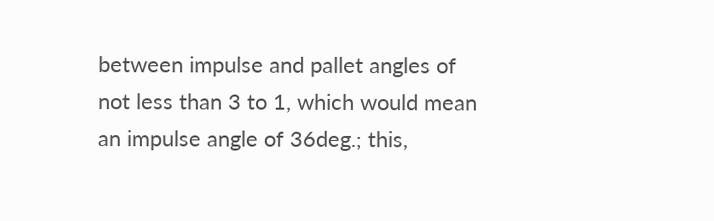between impulse and pallet angles of not less than 3 to 1, which would mean an impulse angle of 36deg.; this,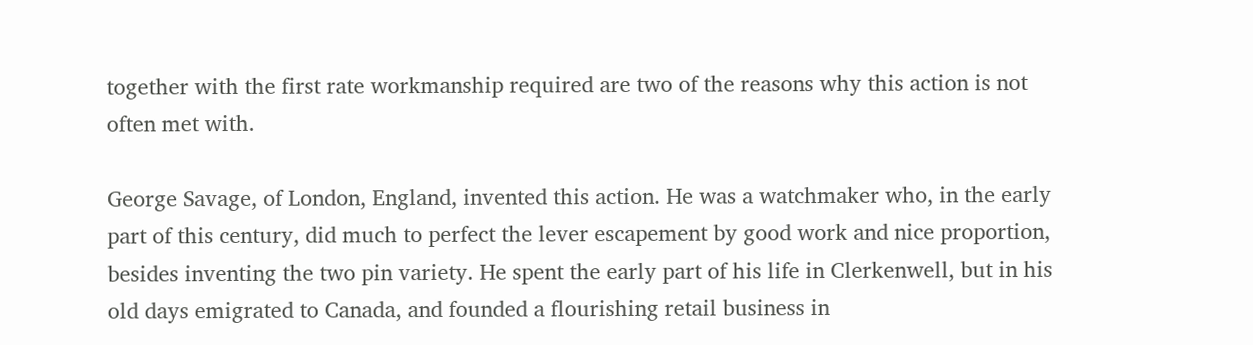together with the first rate workmanship required are two of the reasons why this action is not often met with.

George Savage, of London, England, invented this action. He was a watchmaker who, in the early part of this century, did much to perfect the lever escapement by good work and nice proportion, besides inventing the two pin variety. He spent the early part of his life in Clerkenwell, but in his old days emigrated to Canada, and founded a flourishing retail business in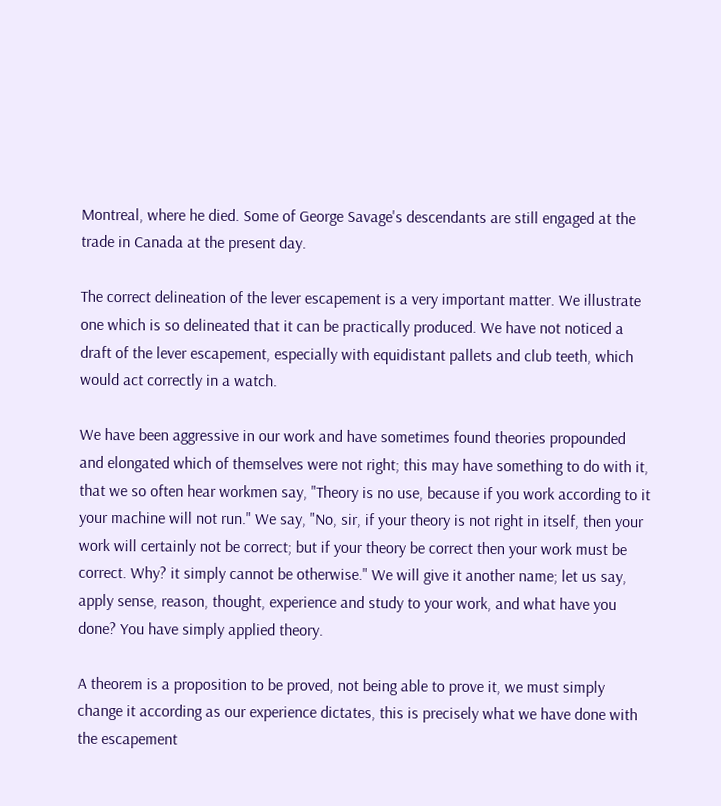Montreal, where he died. Some of George Savage's descendants are still engaged at the trade in Canada at the present day.

The correct delineation of the lever escapement is a very important matter. We illustrate one which is so delineated that it can be practically produced. We have not noticed a draft of the lever escapement, especially with equidistant pallets and club teeth, which would act correctly in a watch.

We have been aggressive in our work and have sometimes found theories propounded and elongated which of themselves were not right; this may have something to do with it, that we so often hear workmen say, "Theory is no use, because if you work according to it your machine will not run." We say, "No, sir, if your theory is not right in itself, then your work will certainly not be correct; but if your theory be correct then your work must be correct. Why? it simply cannot be otherwise." We will give it another name; let us say, apply sense, reason, thought, experience and study to your work, and what have you done? You have simply applied theory.

A theorem is a proposition to be proved, not being able to prove it, we must simply change it according as our experience dictates, this is precisely what we have done with the escapement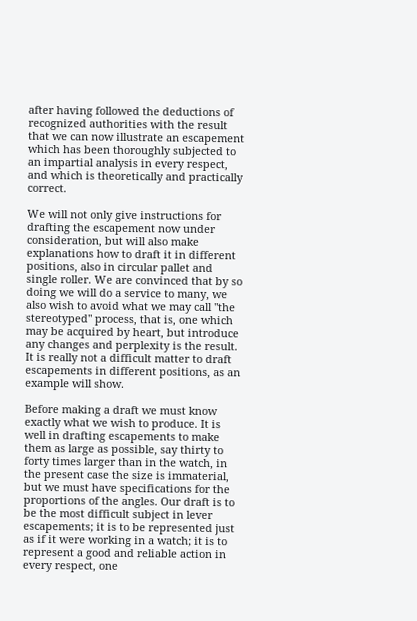after having followed the deductions of recognized authorities with the result that we can now illustrate an escapement which has been thoroughly subjected to an impartial analysis in every respect, and which is theoretically and practically correct.

We will not only give instructions for drafting the escapement now under consideration, but will also make explanations how to draft it in different positions, also in circular pallet and single roller. We are convinced that by so doing we will do a service to many, we also wish to avoid what we may call "the stereotyped" process, that is, one which may be acquired by heart, but introduce any changes and perplexity is the result. It is really not a difficult matter to draft escapements in different positions, as an example will show.

Before making a draft we must know exactly what we wish to produce. It is well in drafting escapements to make them as large as possible, say thirty to forty times larger than in the watch, in the present case the size is immaterial, but we must have specifications for the proportions of the angles. Our draft is to be the most difficult subject in lever escapements; it is to be represented just as if it were working in a watch; it is to represent a good and reliable action in every respect, one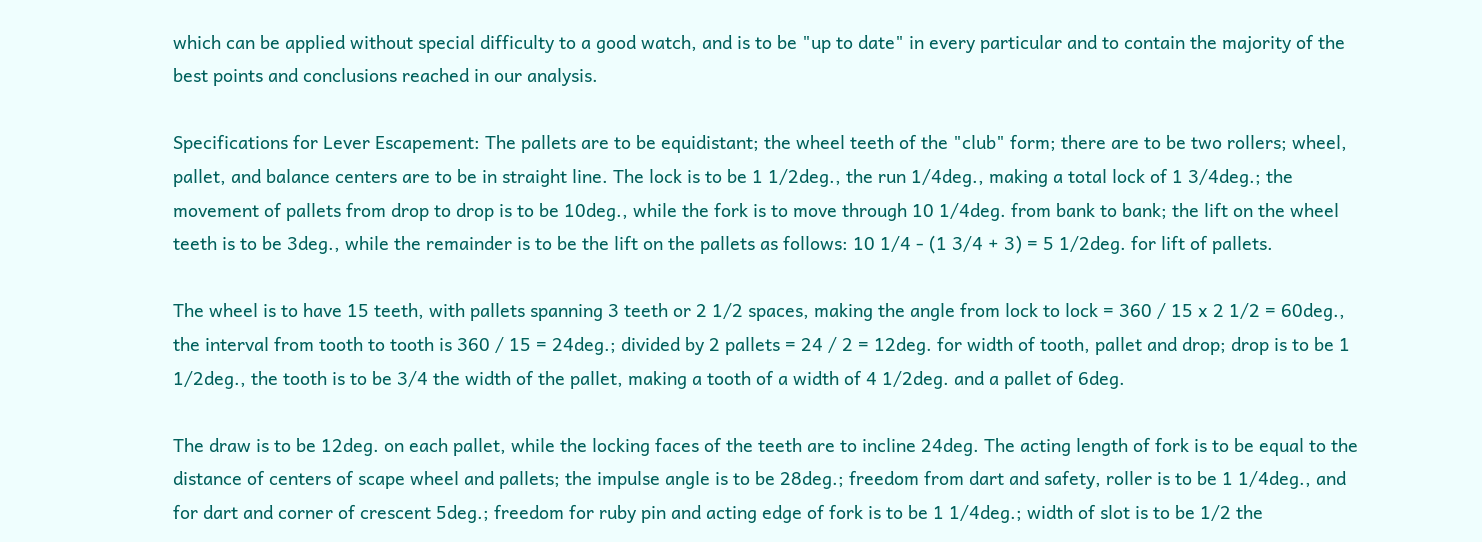which can be applied without special difficulty to a good watch, and is to be "up to date" in every particular and to contain the majority of the best points and conclusions reached in our analysis.

Specifications for Lever Escapement: The pallets are to be equidistant; the wheel teeth of the "club" form; there are to be two rollers; wheel, pallet, and balance centers are to be in straight line. The lock is to be 1 1/2deg., the run 1/4deg., making a total lock of 1 3/4deg.; the movement of pallets from drop to drop is to be 10deg., while the fork is to move through 10 1/4deg. from bank to bank; the lift on the wheel teeth is to be 3deg., while the remainder is to be the lift on the pallets as follows: 10 1/4 - (1 3/4 + 3) = 5 1/2deg. for lift of pallets.

The wheel is to have 15 teeth, with pallets spanning 3 teeth or 2 1/2 spaces, making the angle from lock to lock = 360 / 15 x 2 1/2 = 60deg., the interval from tooth to tooth is 360 / 15 = 24deg.; divided by 2 pallets = 24 / 2 = 12deg. for width of tooth, pallet and drop; drop is to be 1 1/2deg., the tooth is to be 3/4 the width of the pallet, making a tooth of a width of 4 1/2deg. and a pallet of 6deg.

The draw is to be 12deg. on each pallet, while the locking faces of the teeth are to incline 24deg. The acting length of fork is to be equal to the distance of centers of scape wheel and pallets; the impulse angle is to be 28deg.; freedom from dart and safety, roller is to be 1 1/4deg., and for dart and corner of crescent 5deg.; freedom for ruby pin and acting edge of fork is to be 1 1/4deg.; width of slot is to be 1/2 the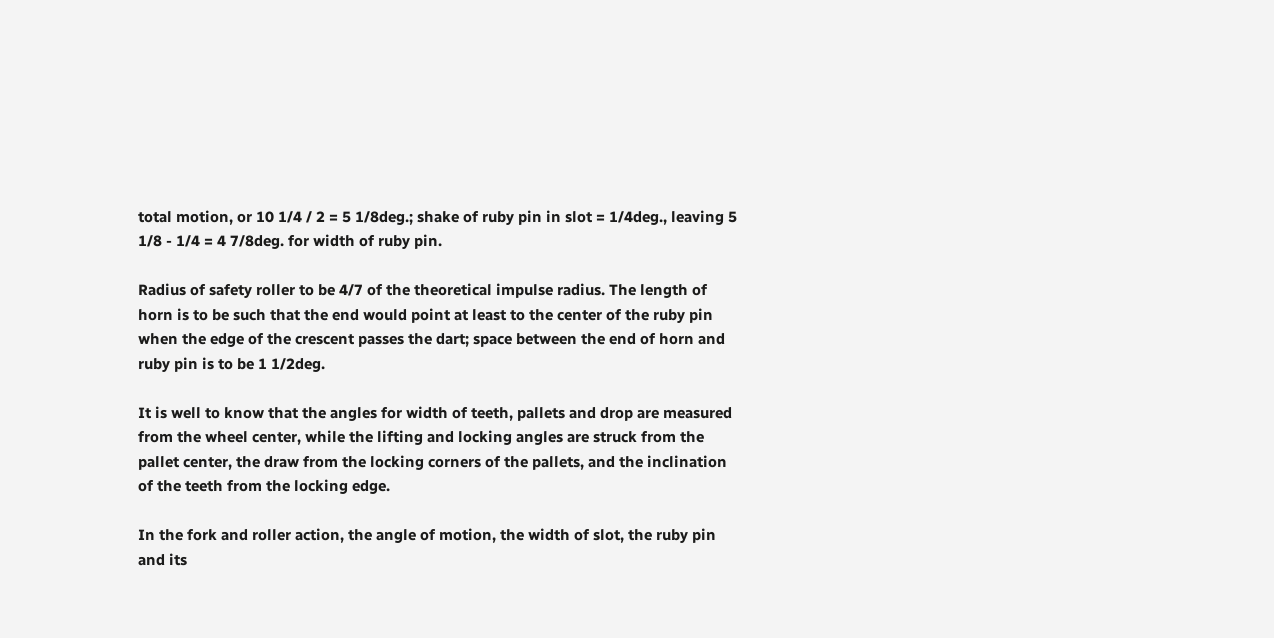total motion, or 10 1/4 / 2 = 5 1/8deg.; shake of ruby pin in slot = 1/4deg., leaving 5 1/8 - 1/4 = 4 7/8deg. for width of ruby pin.

Radius of safety roller to be 4/7 of the theoretical impulse radius. The length of horn is to be such that the end would point at least to the center of the ruby pin when the edge of the crescent passes the dart; space between the end of horn and ruby pin is to be 1 1/2deg.

It is well to know that the angles for width of teeth, pallets and drop are measured from the wheel center, while the lifting and locking angles are struck from the pallet center, the draw from the locking corners of the pallets, and the inclination of the teeth from the locking edge.

In the fork and roller action, the angle of motion, the width of slot, the ruby pin and its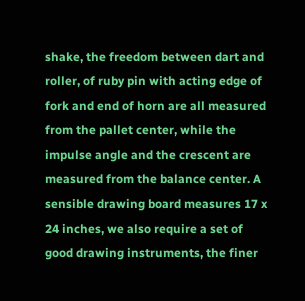shake, the freedom between dart and roller, of ruby pin with acting edge of fork and end of horn are all measured from the pallet center, while the impulse angle and the crescent are measured from the balance center. A sensible drawing board measures 17 x 24 inches, we also require a set of good drawing instruments, the finer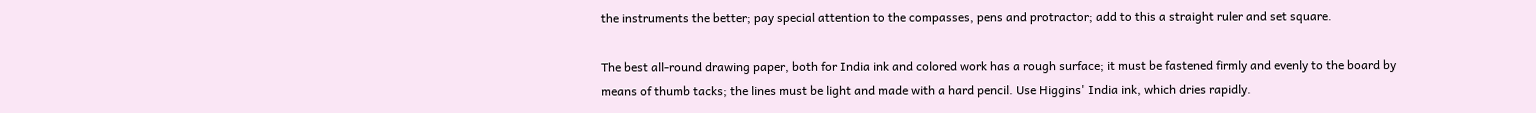the instruments the better; pay special attention to the compasses, pens and protractor; add to this a straight ruler and set square.

The best all-round drawing paper, both for India ink and colored work has a rough surface; it must be fastened firmly and evenly to the board by means of thumb tacks; the lines must be light and made with a hard pencil. Use Higgins' India ink, which dries rapidly.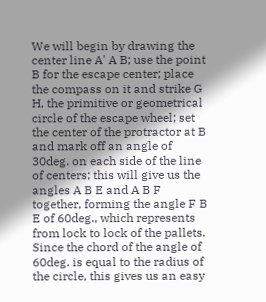We will begin by drawing the center line A' A B; use the point B for the escape center; place the compass on it and strike G H, the primitive or geometrical circle of the escape wheel; set the center of the protractor at B and mark off an angle of 30deg. on each side of the line of centers; this will give us the angles A B E and A B F together, forming the angle F B E of 60deg., which represents from lock to lock of the pallets. Since the chord of the angle of 60deg. is equal to the radius of the circle, this gives us an easy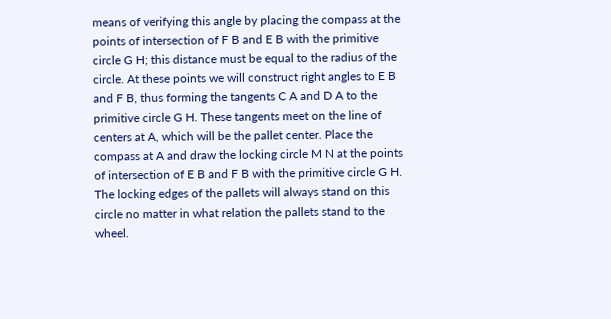means of verifying this angle by placing the compass at the points of intersection of F B and E B with the primitive circle G H; this distance must be equal to the radius of the circle. At these points we will construct right angles to E B and F B, thus forming the tangents C A and D A to the primitive circle G H. These tangents meet on the line of centers at A, which will be the pallet center. Place the compass at A and draw the locking circle M N at the points of intersection of E B and F B with the primitive circle G H. The locking edges of the pallets will always stand on this circle no matter in what relation the pallets stand to the wheel.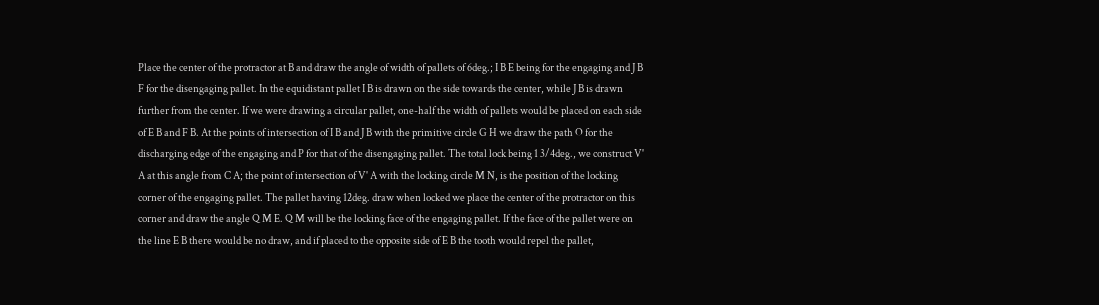Place the center of the protractor at B and draw the angle of width of pallets of 6deg.; I B E being for the engaging and J B F for the disengaging pallet. In the equidistant pallet I B is drawn on the side towards the center, while J B is drawn further from the center. If we were drawing a circular pallet, one-half the width of pallets would be placed on each side of E B and F B. At the points of intersection of I B and J B with the primitive circle G H we draw the path O for the discharging edge of the engaging and P for that of the disengaging pallet. The total lock being 1 3/4deg., we construct V' A at this angle from C A; the point of intersection of V' A with the locking circle M N, is the position of the locking corner of the engaging pallet. The pallet having 12deg. draw when locked we place the center of the protractor on this corner and draw the angle Q M E. Q M will be the locking face of the engaging pallet. If the face of the pallet were on the line E B there would be no draw, and if placed to the opposite side of E B the tooth would repel the pallet,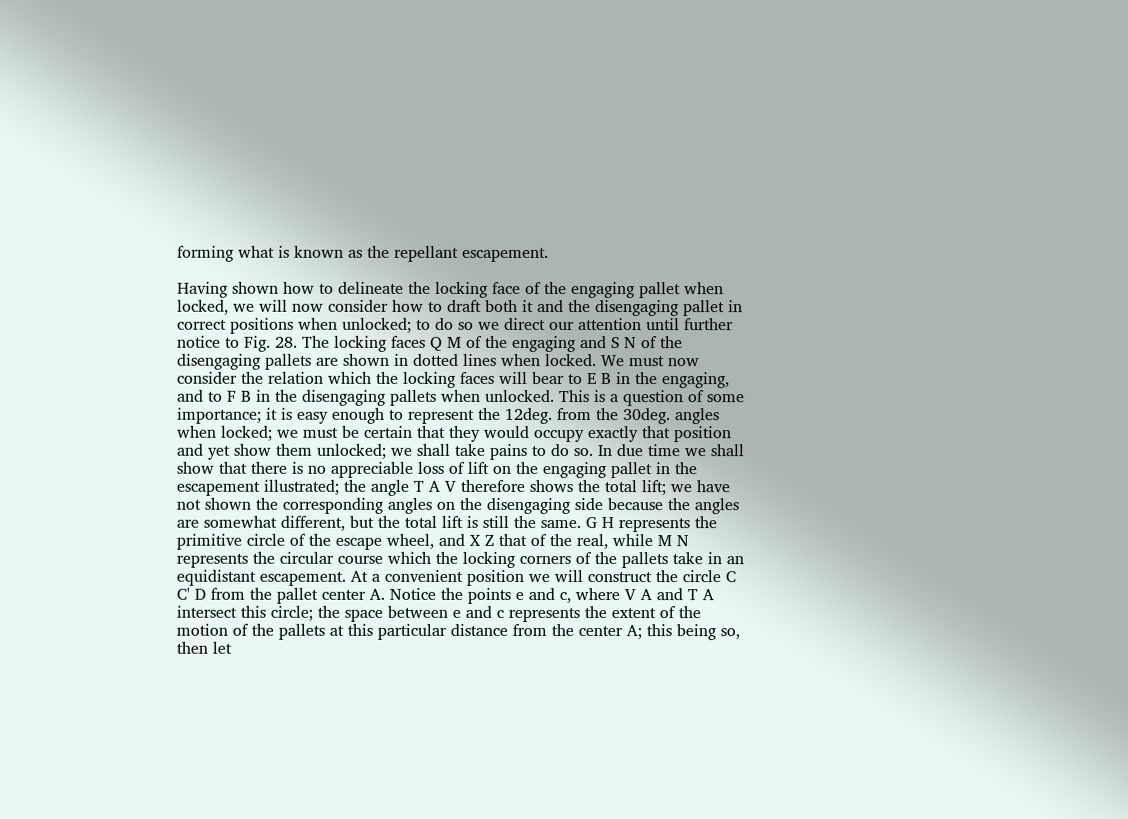forming what is known as the repellant escapement.

Having shown how to delineate the locking face of the engaging pallet when locked, we will now consider how to draft both it and the disengaging pallet in correct positions when unlocked; to do so we direct our attention until further notice to Fig. 28. The locking faces Q M of the engaging and S N of the disengaging pallets are shown in dotted lines when locked. We must now consider the relation which the locking faces will bear to E B in the engaging, and to F B in the disengaging pallets when unlocked. This is a question of some importance; it is easy enough to represent the 12deg. from the 30deg. angles when locked; we must be certain that they would occupy exactly that position and yet show them unlocked; we shall take pains to do so. In due time we shall show that there is no appreciable loss of lift on the engaging pallet in the escapement illustrated; the angle T A V therefore shows the total lift; we have not shown the corresponding angles on the disengaging side because the angles are somewhat different, but the total lift is still the same. G H represents the primitive circle of the escape wheel, and X Z that of the real, while M N represents the circular course which the locking corners of the pallets take in an equidistant escapement. At a convenient position we will construct the circle C C' D from the pallet center A. Notice the points e and c, where V A and T A intersect this circle; the space between e and c represents the extent of the motion of the pallets at this particular distance from the center A; this being so, then let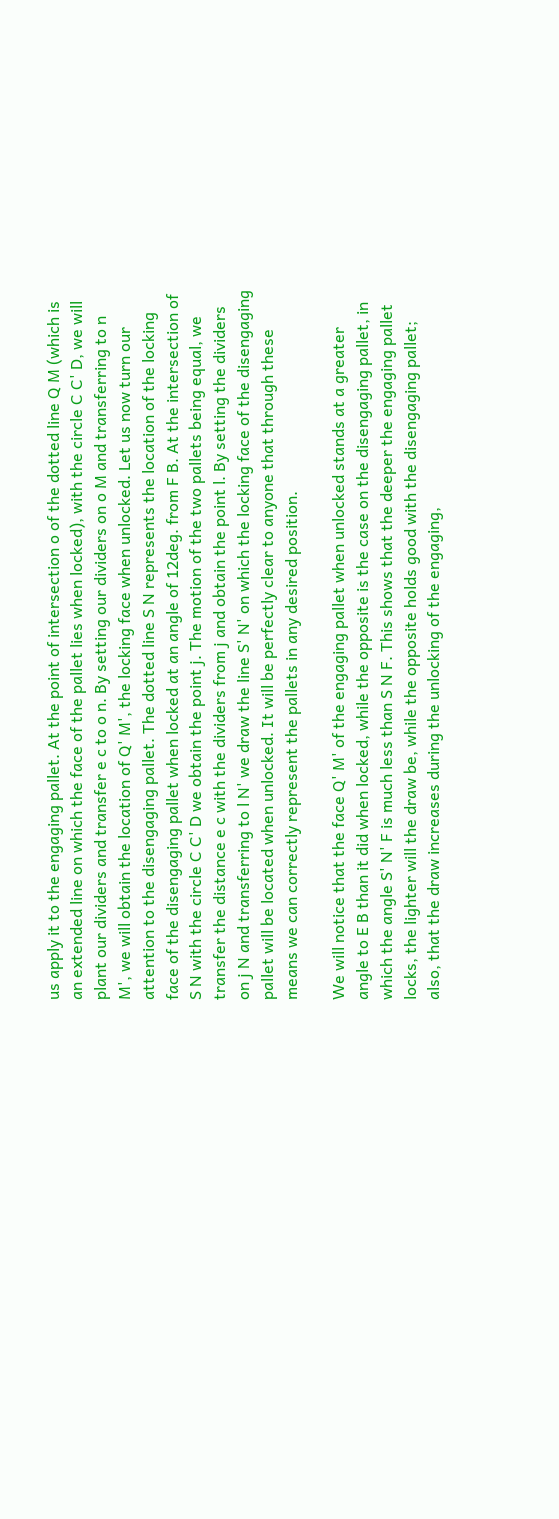us apply it to the engaging pallet. At the point of intersection o of the dotted line Q M (which is an extended line on which the face of the pallet lies when locked), with the circle C C' D, we will plant our dividers and transfer e c to o n. By setting our dividers on o M and transferring to n M', we will obtain the location of Q' M', the locking face when unlocked. Let us now turn our attention to the disengaging pallet. The dotted line S N represents the location of the locking face of the disengaging pallet when locked at an angle of 12deg. from F B. At the intersection of S N with the circle C C' D we obtain the point j. The motion of the two pallets being equal, we transfer the distance e c with the dividers from j and obtain the point l. By setting the dividers on j N and transferring to l N' we draw the line S' N' on which the locking face of the disengaging pallet will be located when unlocked. It will be perfectly clear to anyone that through these means we can correctly represent the pallets in any desired position.

We will notice that the face Q' M' of the engaging pallet when unlocked stands at a greater angle to E B than it did when locked, while the opposite is the case on the disengaging pallet, in which the angle S' N' F is much less than S N F. This shows that the deeper the engaging pallet locks, the lighter will the draw be, while the opposite holds good with the disengaging pallet; also, that the draw increases during the unlocking of the engaging,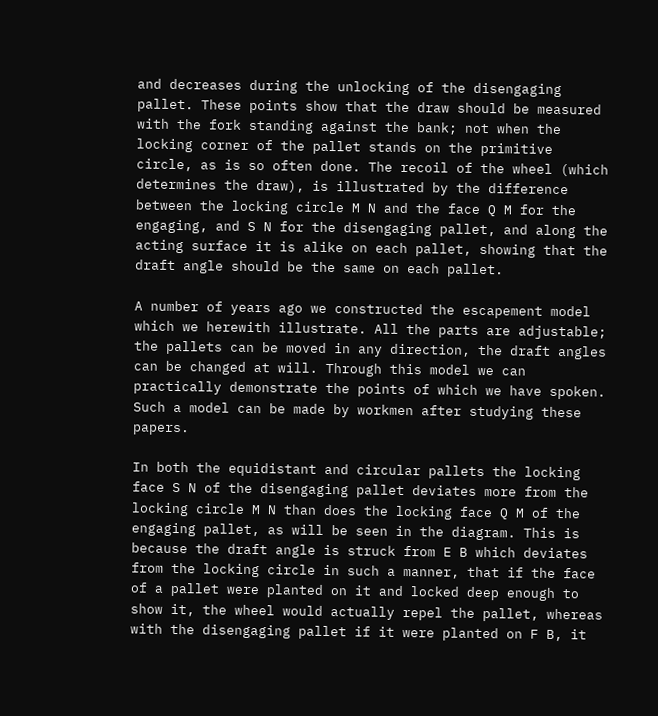and decreases during the unlocking of the disengaging pallet. These points show that the draw should be measured with the fork standing against the bank; not when the locking corner of the pallet stands on the primitive circle, as is so often done. The recoil of the wheel (which determines the draw), is illustrated by the difference between the locking circle M N and the face Q M for the engaging, and S N for the disengaging pallet, and along the acting surface it is alike on each pallet, showing that the draft angle should be the same on each pallet.

A number of years ago we constructed the escapement model which we herewith illustrate. All the parts are adjustable; the pallets can be moved in any direction, the draft angles can be changed at will. Through this model we can practically demonstrate the points of which we have spoken. Such a model can be made by workmen after studying these papers.

In both the equidistant and circular pallets the locking face S N of the disengaging pallet deviates more from the locking circle M N than does the locking face Q M of the engaging pallet, as will be seen in the diagram. This is because the draft angle is struck from E B which deviates from the locking circle in such a manner, that if the face of a pallet were planted on it and locked deep enough to show it, the wheel would actually repel the pallet, whereas with the disengaging pallet if it were planted on F B, it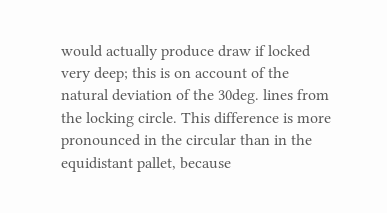would actually produce draw if locked very deep; this is on account of the natural deviation of the 30deg. lines from the locking circle. This difference is more pronounced in the circular than in the equidistant pallet, because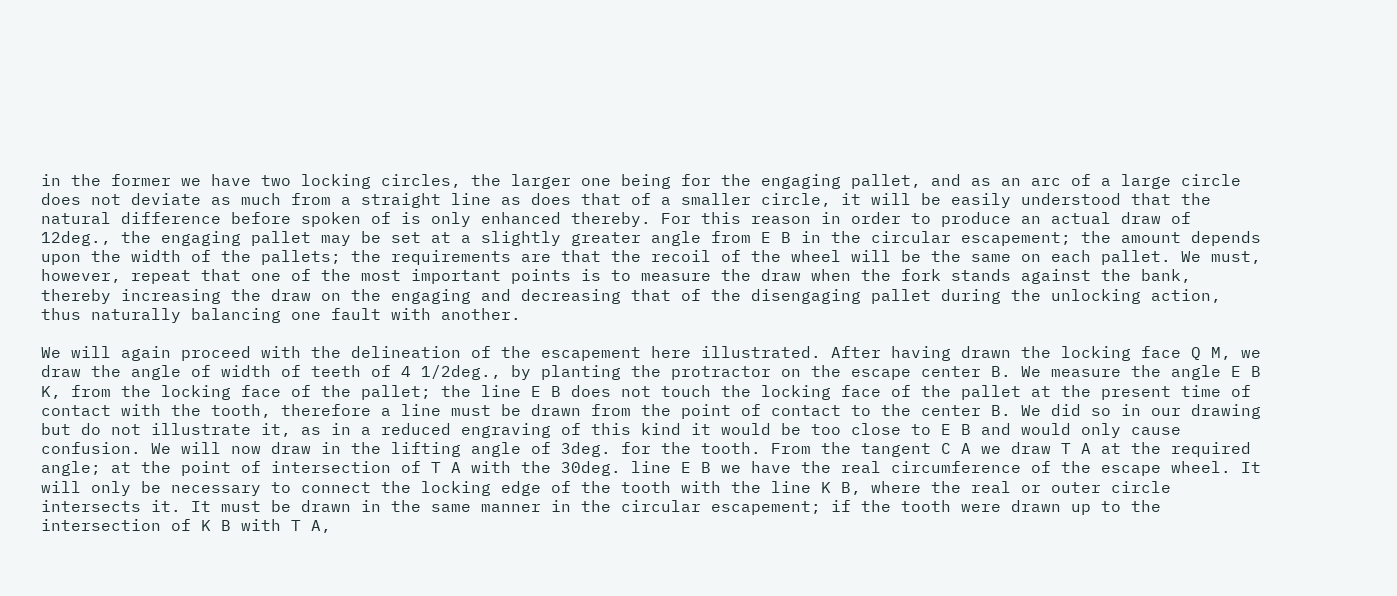in the former we have two locking circles, the larger one being for the engaging pallet, and as an arc of a large circle does not deviate as much from a straight line as does that of a smaller circle, it will be easily understood that the natural difference before spoken of is only enhanced thereby. For this reason in order to produce an actual draw of 12deg., the engaging pallet may be set at a slightly greater angle from E B in the circular escapement; the amount depends upon the width of the pallets; the requirements are that the recoil of the wheel will be the same on each pallet. We must, however, repeat that one of the most important points is to measure the draw when the fork stands against the bank, thereby increasing the draw on the engaging and decreasing that of the disengaging pallet during the unlocking action, thus naturally balancing one fault with another.

We will again proceed with the delineation of the escapement here illustrated. After having drawn the locking face Q M, we draw the angle of width of teeth of 4 1/2deg., by planting the protractor on the escape center B. We measure the angle E B K, from the locking face of the pallet; the line E B does not touch the locking face of the pallet at the present time of contact with the tooth, therefore a line must be drawn from the point of contact to the center B. We did so in our drawing but do not illustrate it, as in a reduced engraving of this kind it would be too close to E B and would only cause confusion. We will now draw in the lifting angle of 3deg. for the tooth. From the tangent C A we draw T A at the required angle; at the point of intersection of T A with the 30deg. line E B we have the real circumference of the escape wheel. It will only be necessary to connect the locking edge of the tooth with the line K B, where the real or outer circle intersects it. It must be drawn in the same manner in the circular escapement; if the tooth were drawn up to the intersection of K B with T A,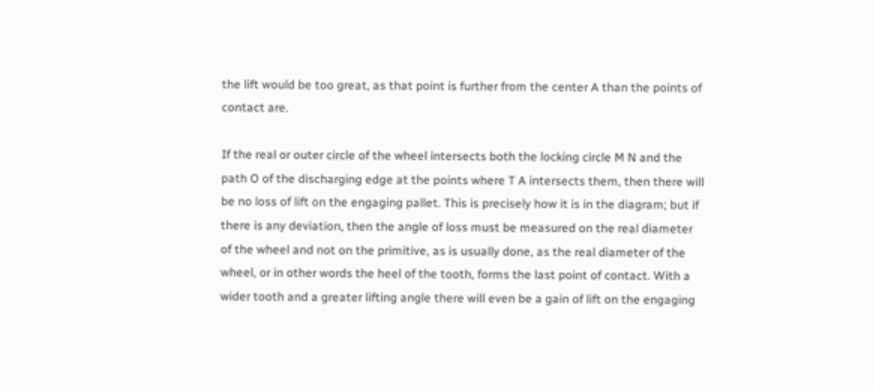the lift would be too great, as that point is further from the center A than the points of contact are.

If the real or outer circle of the wheel intersects both the locking circle M N and the path O of the discharging edge at the points where T A intersects them, then there will be no loss of lift on the engaging pallet. This is precisely how it is in the diagram; but if there is any deviation, then the angle of loss must be measured on the real diameter of the wheel and not on the primitive, as is usually done, as the real diameter of the wheel, or in other words the heel of the tooth, forms the last point of contact. With a wider tooth and a greater lifting angle there will even be a gain of lift on the engaging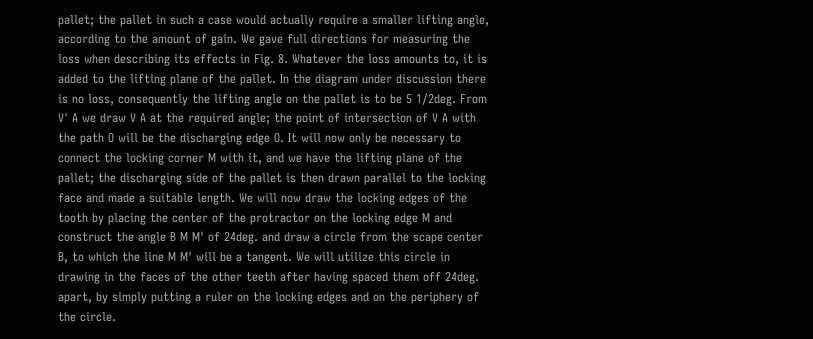pallet; the pallet in such a case would actually require a smaller lifting angle, according to the amount of gain. We gave full directions for measuring the loss when describing its effects in Fig. 8. Whatever the loss amounts to, it is added to the lifting plane of the pallet. In the diagram under discussion there is no loss, consequently the lifting angle on the pallet is to be 5 1/2deg. From V' A we draw V A at the required angle; the point of intersection of V A with the path O will be the discharging edge O. It will now only be necessary to connect the locking corner M with it, and we have the lifting plane of the pallet; the discharging side of the pallet is then drawn parallel to the locking face and made a suitable length. We will now draw the locking edges of the tooth by placing the center of the protractor on the locking edge M and construct the angle B M M' of 24deg. and draw a circle from the scape center B, to which the line M M' will be a tangent. We will utilize this circle in drawing in the faces of the other teeth after having spaced them off 24deg. apart, by simply putting a ruler on the locking edges and on the periphery of the circle.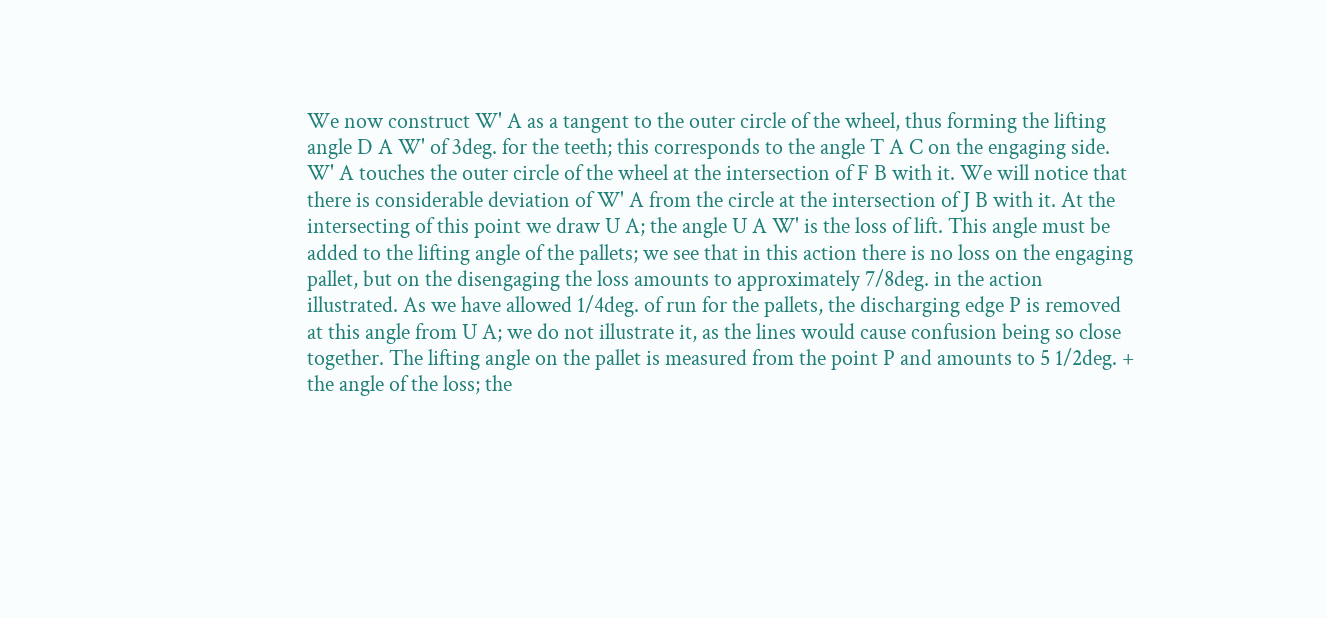We now construct W' A as a tangent to the outer circle of the wheel, thus forming the lifting angle D A W' of 3deg. for the teeth; this corresponds to the angle T A C on the engaging side. W' A touches the outer circle of the wheel at the intersection of F B with it. We will notice that there is considerable deviation of W' A from the circle at the intersection of J B with it. At the intersecting of this point we draw U A; the angle U A W' is the loss of lift. This angle must be added to the lifting angle of the pallets; we see that in this action there is no loss on the engaging pallet, but on the disengaging the loss amounts to approximately 7/8deg. in the action illustrated. As we have allowed 1/4deg. of run for the pallets, the discharging edge P is removed at this angle from U A; we do not illustrate it, as the lines would cause confusion being so close together. The lifting angle on the pallet is measured from the point P and amounts to 5 1/2deg. + the angle of the loss; the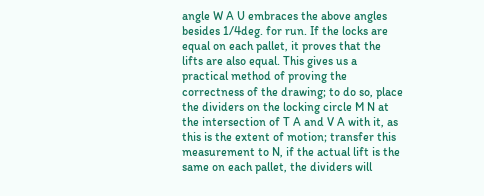angle W A U embraces the above angles besides 1/4deg. for run. If the locks are equal on each pallet, it proves that the lifts are also equal. This gives us a practical method of proving the correctness of the drawing; to do so, place the dividers on the locking circle M N at the intersection of T A and V A with it, as this is the extent of motion; transfer this measurement to N, if the actual lift is the same on each pallet, the dividers will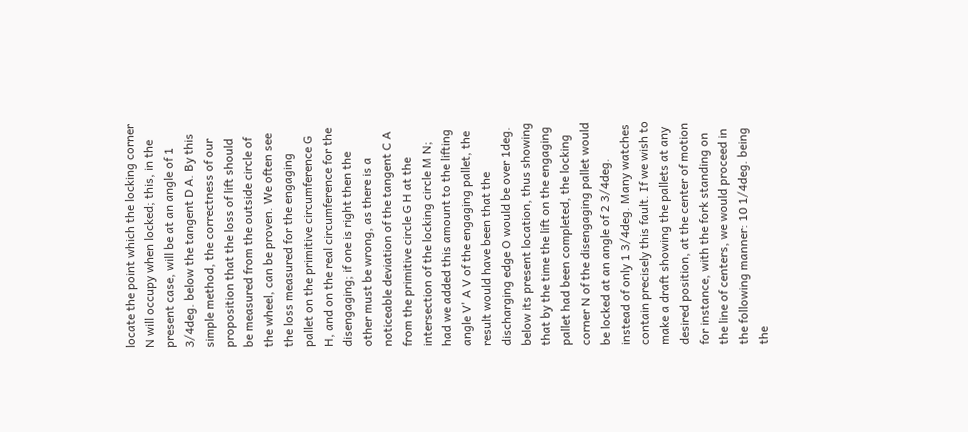locate the point which the locking corner N will occupy when locked; this, in the present case, will be at an angle of 1 3/4deg. below the tangent D A. By this simple method, the correctness of our proposition that the loss of lift should be measured from the outside circle of the wheel, can be proven. We often see the loss measured for the engaging pallet on the primitive circumference G H, and on the real circumference for the disengaging; if one is right then the other must be wrong, as there is a noticeable deviation of the tangent C A from the primitive circle G H at the intersection of the locking circle M N; had we added this amount to the lifting angle V' A V of the engaging pallet, the result would have been that the discharging edge O would be over 1deg. below its present location, thus showing that by the time the lift on the engaging pallet had been completed, the locking corner N of the disengaging pallet would be locked at an angle of 2 3/4deg. instead of only 1 3/4deg. Many watches contain precisely this fault. If we wish to make a draft showing the pallets at any desired position, at the center of motion for instance, with the fork standing on the line of centers, we would proceed in the following manner: 10 1/4deg. being the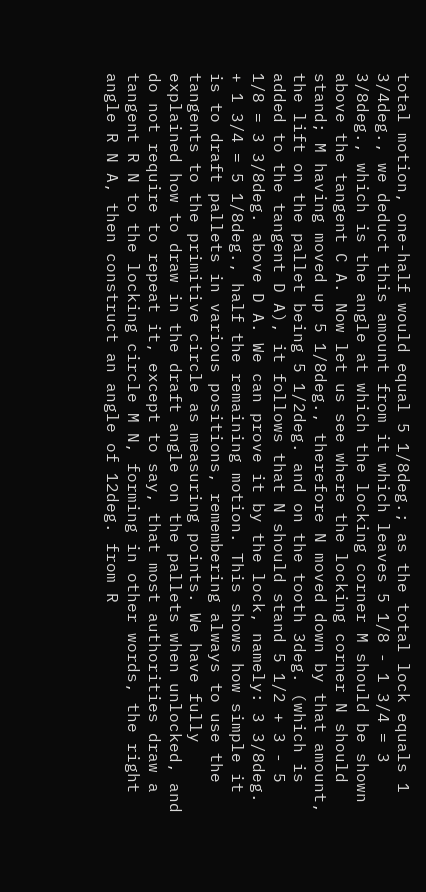total motion, one-half would equal 5 1/8deg.; as the total lock equals 1 3/4deg., we deduct this amount from it which leaves 5 1/8 - 1 3/4 = 3 3/8deg., which is the angle at which the locking corner M should be shown above the tangent C A. Now let us see where the locking corner N should stand; M having moved up 5 1/8deg., therefore N moved down by that amount, the lift on the pallet being 5 1/2deg. and on the tooth 3deg. (which is added to the tangent D A), it follows that N should stand 5 1/2 + 3 - 5 1/8 = 3 3/8deg. above D A. We can prove it by the lock, namely: 3 3/8deg. + 1 3/4 = 5 1/8deg., half the remaining motion. This shows how simple it is to draft pallets in various positions, remembering always to use the tangents to the primitive circle as measuring points. We have fully explained how to draw in the draft angle on the pallets when unlocked, and do not require to repeat it, except to say, that most authorities draw a tangent R N to the locking circle M N, forming in other words, the right angle R N A, then construct an angle of 12deg. from R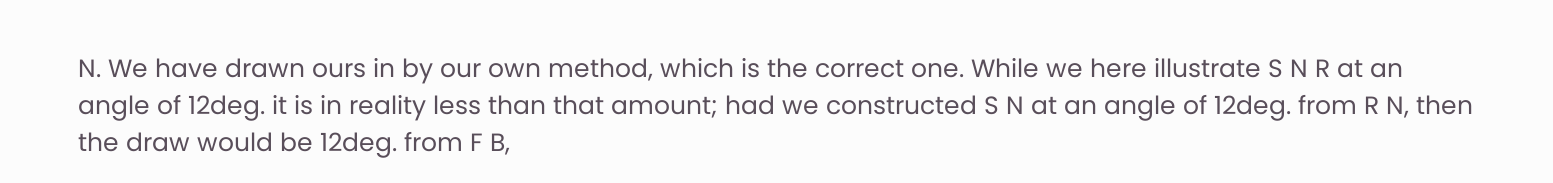N. We have drawn ours in by our own method, which is the correct one. While we here illustrate S N R at an angle of 12deg. it is in reality less than that amount; had we constructed S N at an angle of 12deg. from R N, then the draw would be 12deg. from F B,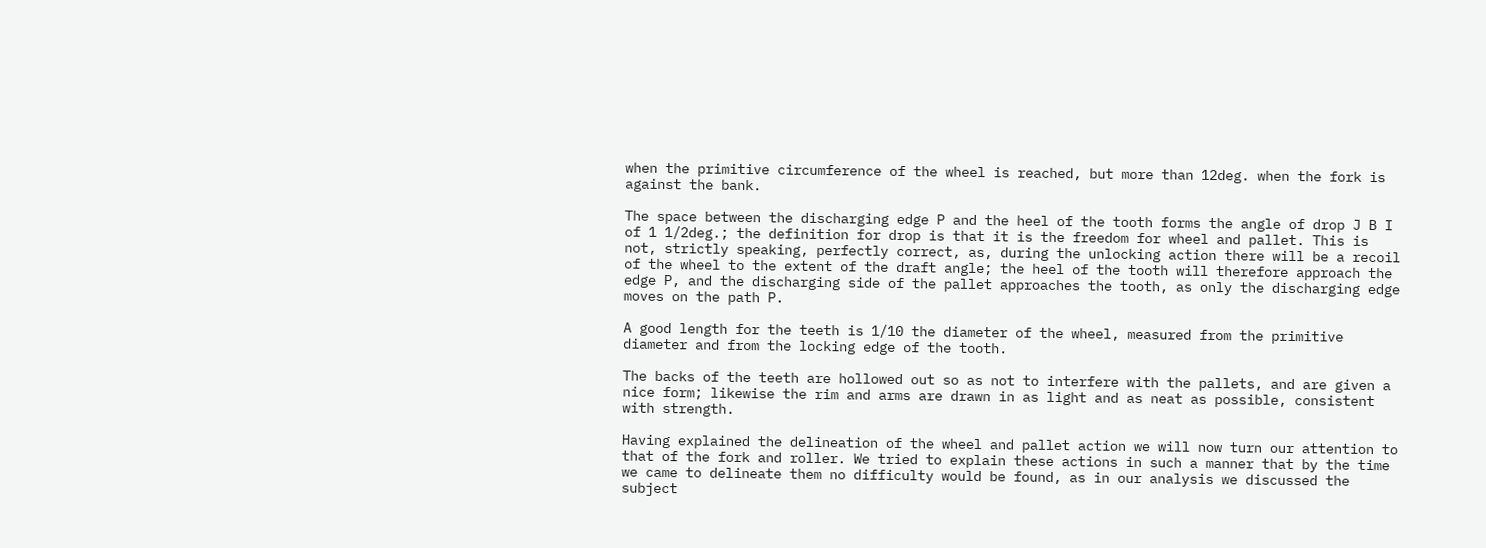when the primitive circumference of the wheel is reached, but more than 12deg. when the fork is against the bank.

The space between the discharging edge P and the heel of the tooth forms the angle of drop J B I of 1 1/2deg.; the definition for drop is that it is the freedom for wheel and pallet. This is not, strictly speaking, perfectly correct, as, during the unlocking action there will be a recoil of the wheel to the extent of the draft angle; the heel of the tooth will therefore approach the edge P, and the discharging side of the pallet approaches the tooth, as only the discharging edge moves on the path P.

A good length for the teeth is 1/10 the diameter of the wheel, measured from the primitive diameter and from the locking edge of the tooth.

The backs of the teeth are hollowed out so as not to interfere with the pallets, and are given a nice form; likewise the rim and arms are drawn in as light and as neat as possible, consistent with strength.

Having explained the delineation of the wheel and pallet action we will now turn our attention to that of the fork and roller. We tried to explain these actions in such a manner that by the time we came to delineate them no difficulty would be found, as in our analysis we discussed the subject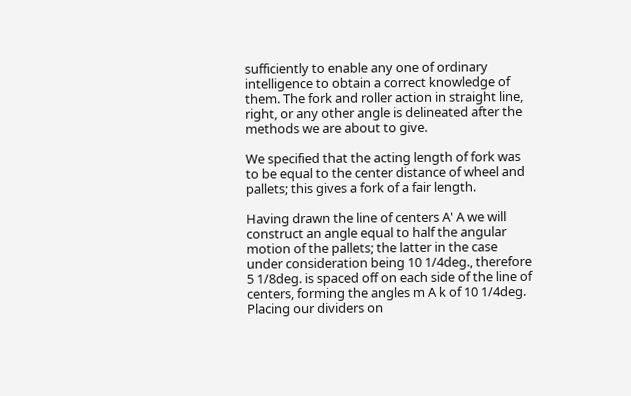sufficiently to enable any one of ordinary intelligence to obtain a correct knowledge of them. The fork and roller action in straight line, right, or any other angle is delineated after the methods we are about to give.

We specified that the acting length of fork was to be equal to the center distance of wheel and pallets; this gives a fork of a fair length.

Having drawn the line of centers A' A we will construct an angle equal to half the angular motion of the pallets; the latter in the case under consideration being 10 1/4deg., therefore 5 1/8deg. is spaced off on each side of the line of centers, forming the angles m A k of 10 1/4deg. Placing our dividers on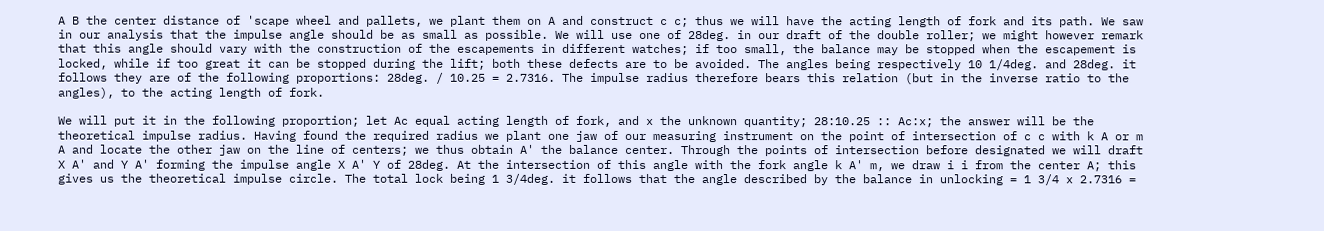A B the center distance of 'scape wheel and pallets, we plant them on A and construct c c; thus we will have the acting length of fork and its path. We saw in our analysis that the impulse angle should be as small as possible. We will use one of 28deg. in our draft of the double roller; we might however remark that this angle should vary with the construction of the escapements in different watches; if too small, the balance may be stopped when the escapement is locked, while if too great it can be stopped during the lift; both these defects are to be avoided. The angles being respectively 10 1/4deg. and 28deg. it follows they are of the following proportions: 28deg. / 10.25 = 2.7316. The impulse radius therefore bears this relation (but in the inverse ratio to the angles), to the acting length of fork.

We will put it in the following proportion; let Ac equal acting length of fork, and x the unknown quantity; 28:10.25 :: Ac:x; the answer will be the theoretical impulse radius. Having found the required radius we plant one jaw of our measuring instrument on the point of intersection of c c with k A or m A and locate the other jaw on the line of centers; we thus obtain A' the balance center. Through the points of intersection before designated we will draft X A' and Y A' forming the impulse angle X A' Y of 28deg. At the intersection of this angle with the fork angle k A' m, we draw i i from the center A; this gives us the theoretical impulse circle. The total lock being 1 3/4deg. it follows that the angle described by the balance in unlocking = 1 3/4 x 2.7316 =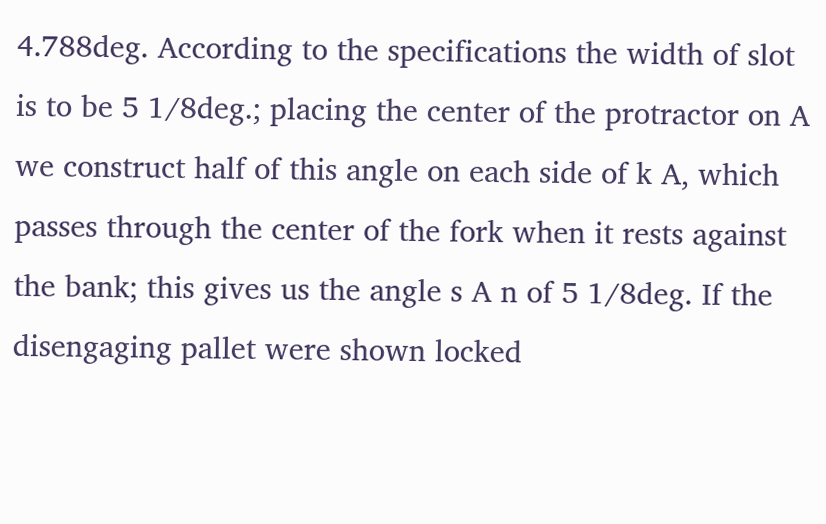4.788deg. According to the specifications the width of slot is to be 5 1/8deg.; placing the center of the protractor on A we construct half of this angle on each side of k A, which passes through the center of the fork when it rests against the bank; this gives us the angle s A n of 5 1/8deg. If the disengaging pallet were shown locked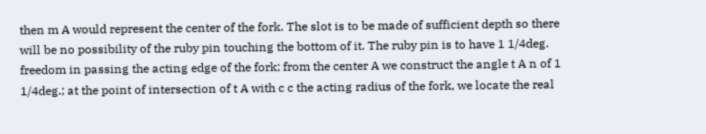then m A would represent the center of the fork. The slot is to be made of sufficient depth so there will be no possibility of the ruby pin touching the bottom of it. The ruby pin is to have 1 1/4deg. freedom in passing the acting edge of the fork; from the center A we construct the angle t A n of 1 1/4deg.; at the point of intersection of t A with c c the acting radius of the fork, we locate the real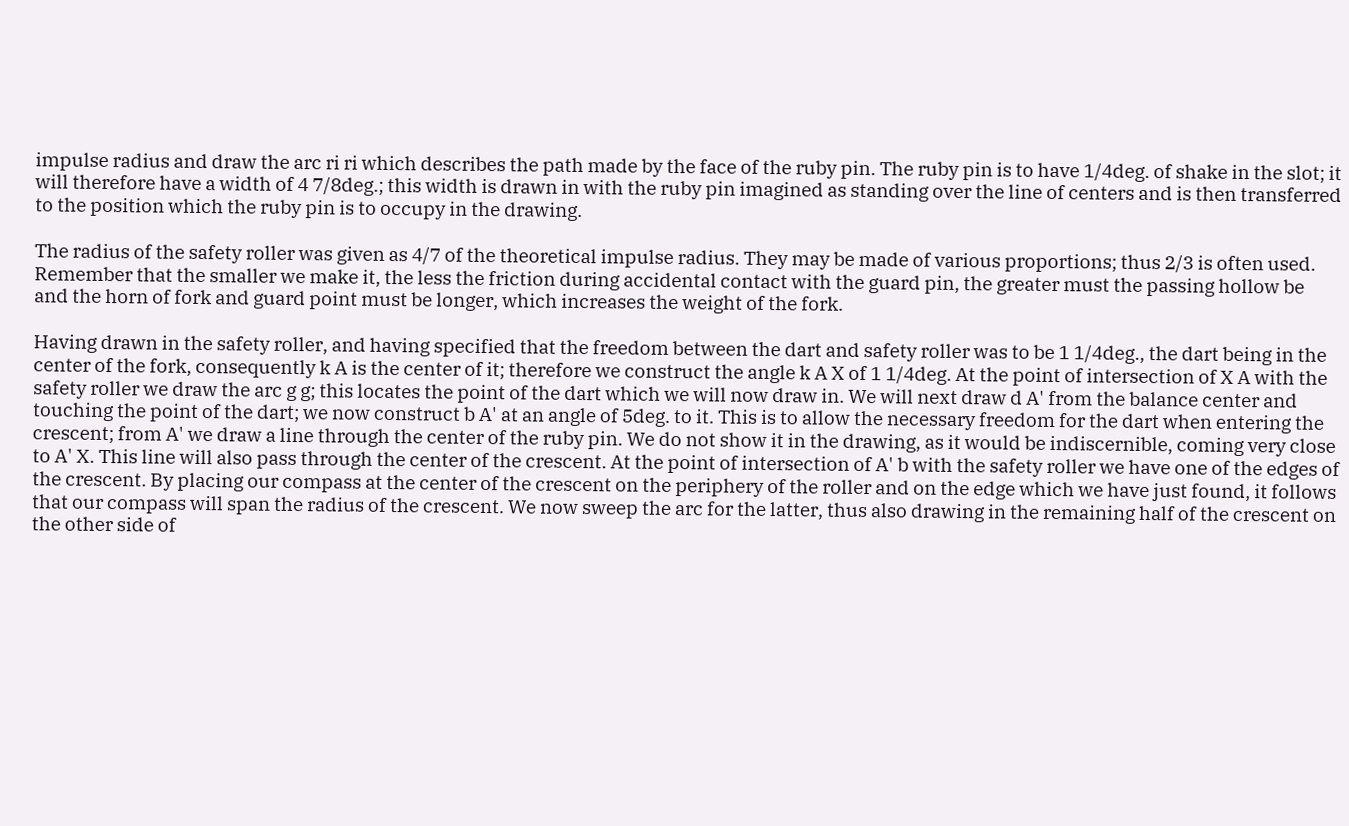impulse radius and draw the arc ri ri which describes the path made by the face of the ruby pin. The ruby pin is to have 1/4deg. of shake in the slot; it will therefore have a width of 4 7/8deg.; this width is drawn in with the ruby pin imagined as standing over the line of centers and is then transferred to the position which the ruby pin is to occupy in the drawing.

The radius of the safety roller was given as 4/7 of the theoretical impulse radius. They may be made of various proportions; thus 2/3 is often used. Remember that the smaller we make it, the less the friction during accidental contact with the guard pin, the greater must the passing hollow be and the horn of fork and guard point must be longer, which increases the weight of the fork.

Having drawn in the safety roller, and having specified that the freedom between the dart and safety roller was to be 1 1/4deg., the dart being in the center of the fork, consequently k A is the center of it; therefore we construct the angle k A X of 1 1/4deg. At the point of intersection of X A with the safety roller we draw the arc g g; this locates the point of the dart which we will now draw in. We will next draw d A' from the balance center and touching the point of the dart; we now construct b A' at an angle of 5deg. to it. This is to allow the necessary freedom for the dart when entering the crescent; from A' we draw a line through the center of the ruby pin. We do not show it in the drawing, as it would be indiscernible, coming very close to A' X. This line will also pass through the center of the crescent. At the point of intersection of A' b with the safety roller we have one of the edges of the crescent. By placing our compass at the center of the crescent on the periphery of the roller and on the edge which we have just found, it follows that our compass will span the radius of the crescent. We now sweep the arc for the latter, thus also drawing in the remaining half of the crescent on the other side of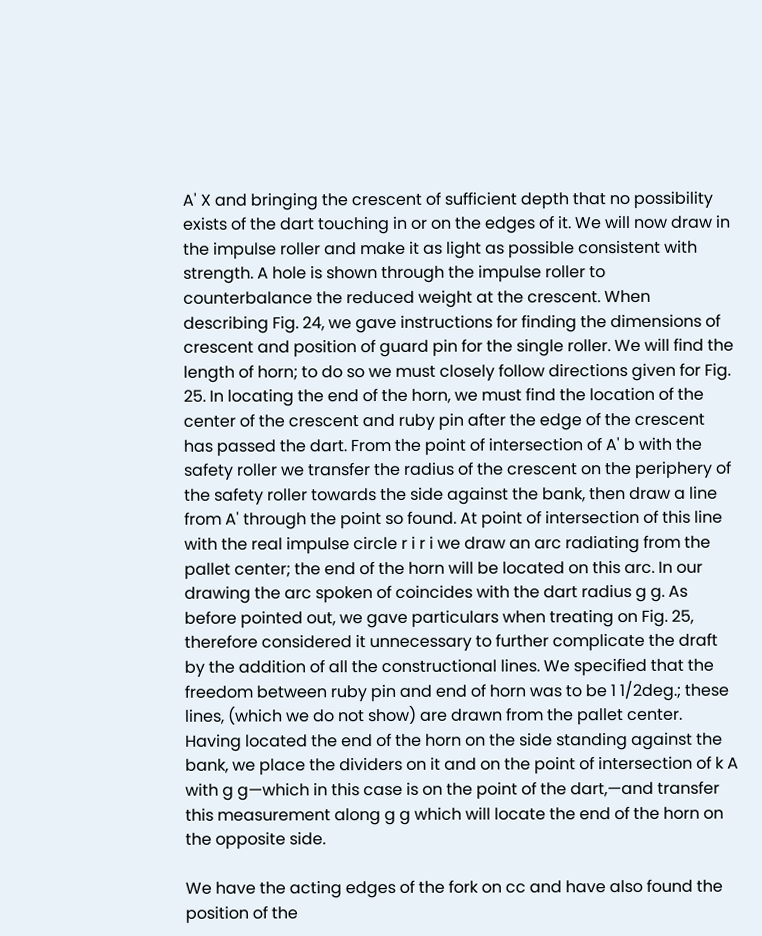A' X and bringing the crescent of sufficient depth that no possibility exists of the dart touching in or on the edges of it. We will now draw in the impulse roller and make it as light as possible consistent with strength. A hole is shown through the impulse roller to counterbalance the reduced weight at the crescent. When describing Fig. 24, we gave instructions for finding the dimensions of crescent and position of guard pin for the single roller. We will find the length of horn; to do so we must closely follow directions given for Fig. 25. In locating the end of the horn, we must find the location of the center of the crescent and ruby pin after the edge of the crescent has passed the dart. From the point of intersection of A' b with the safety roller we transfer the radius of the crescent on the periphery of the safety roller towards the side against the bank, then draw a line from A' through the point so found. At point of intersection of this line with the real impulse circle r i r i we draw an arc radiating from the pallet center; the end of the horn will be located on this arc. In our drawing the arc spoken of coincides with the dart radius g g. As before pointed out, we gave particulars when treating on Fig. 25, therefore considered it unnecessary to further complicate the draft by the addition of all the constructional lines. We specified that the freedom between ruby pin and end of horn was to be 1 1/2deg.; these lines, (which we do not show) are drawn from the pallet center. Having located the end of the horn on the side standing against the bank, we place the dividers on it and on the point of intersection of k A with g g—which in this case is on the point of the dart,—and transfer this measurement along g g which will locate the end of the horn on the opposite side.

We have the acting edges of the fork on cc and have also found the position of the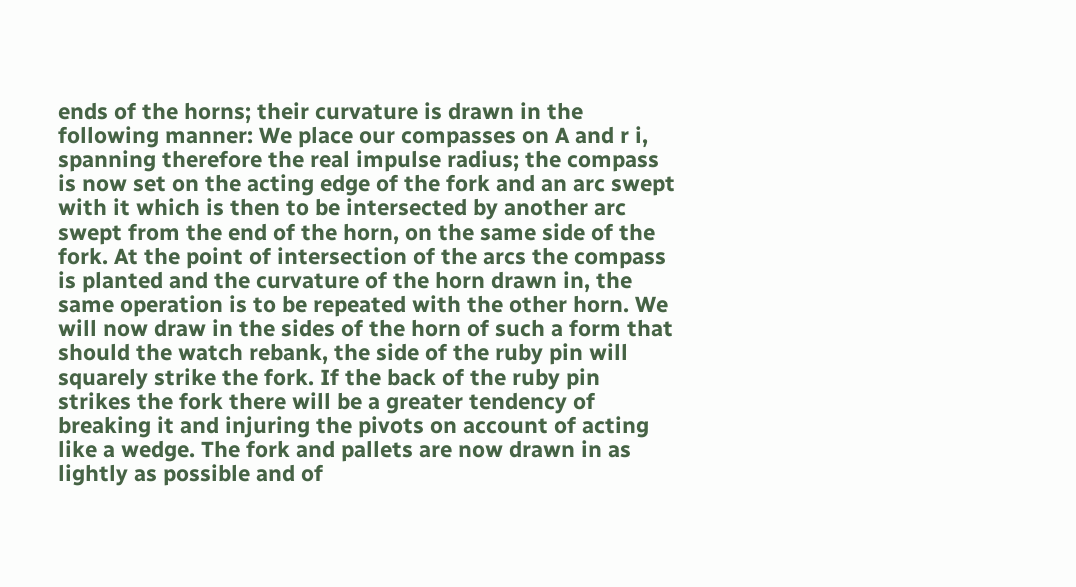ends of the horns; their curvature is drawn in the following manner: We place our compasses on A and r i, spanning therefore the real impulse radius; the compass is now set on the acting edge of the fork and an arc swept with it which is then to be intersected by another arc swept from the end of the horn, on the same side of the fork. At the point of intersection of the arcs the compass is planted and the curvature of the horn drawn in, the same operation is to be repeated with the other horn. We will now draw in the sides of the horn of such a form that should the watch rebank, the side of the ruby pin will squarely strike the fork. If the back of the ruby pin strikes the fork there will be a greater tendency of breaking it and injuring the pivots on account of acting like a wedge. The fork and pallets are now drawn in as lightly as possible and of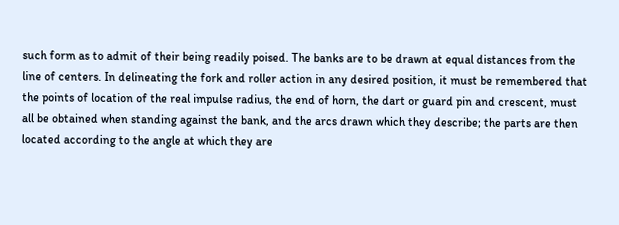such form as to admit of their being readily poised. The banks are to be drawn at equal distances from the line of centers. In delineating the fork and roller action in any desired position, it must be remembered that the points of location of the real impulse radius, the end of horn, the dart or guard pin and crescent, must all be obtained when standing against the bank, and the arcs drawn which they describe; the parts are then located according to the angle at which they are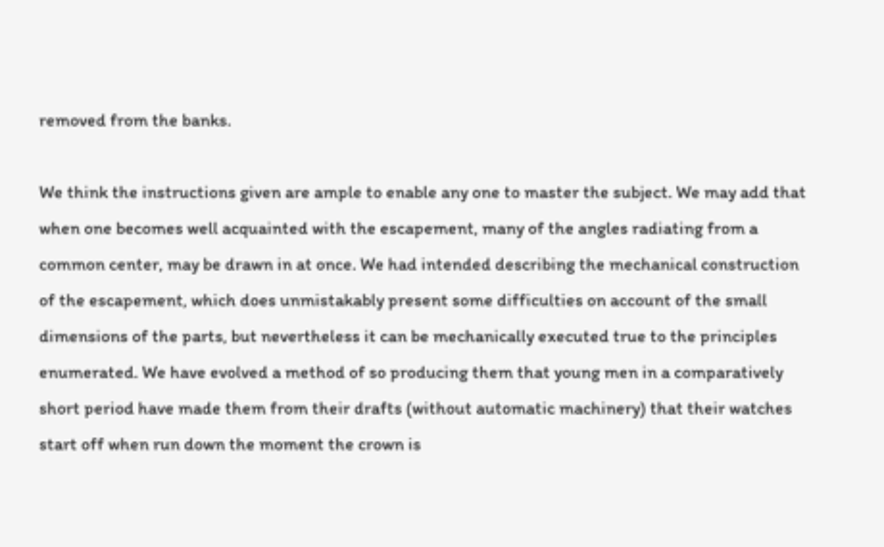removed from the banks.

We think the instructions given are ample to enable any one to master the subject. We may add that when one becomes well acquainted with the escapement, many of the angles radiating from a common center, may be drawn in at once. We had intended describing the mechanical construction of the escapement, which does unmistakably present some difficulties on account of the small dimensions of the parts, but nevertheless it can be mechanically executed true to the principles enumerated. We have evolved a method of so producing them that young men in a comparatively short period have made them from their drafts (without automatic machinery) that their watches start off when run down the moment the crown is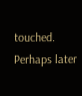touched. Perhaps later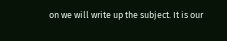on we will write up the subject. It is our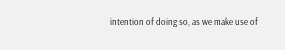intention of doing so, as we make use of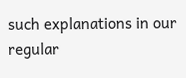such explanations in our regular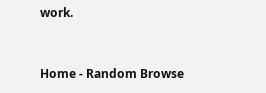work.


Home - Random Browse